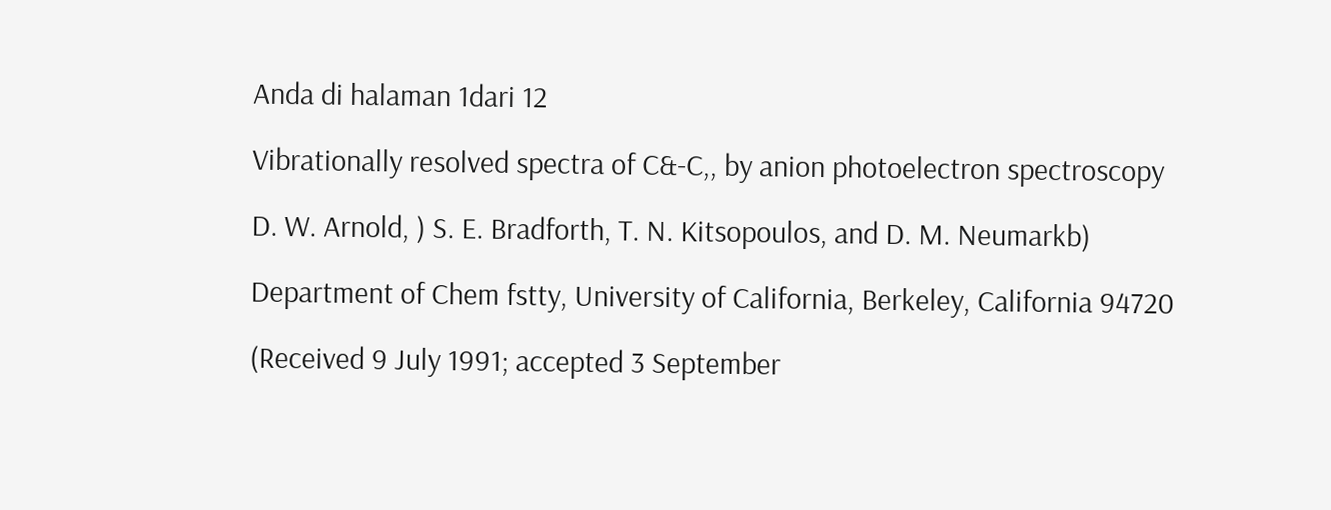Anda di halaman 1dari 12

Vibrationally resolved spectra of C&-C,, by anion photoelectron spectroscopy

D. W. Arnold, ) S. E. Bradforth, T. N. Kitsopoulos, and D. M. Neumarkb)

Department of Chem fstty, University of California, Berkeley, California 94720

(Received 9 July 1991; accepted 3 September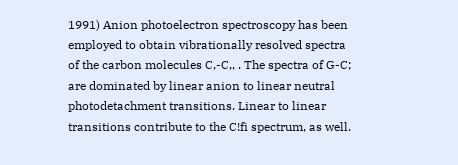1991) Anion photoelectron spectroscopy has been employed to obtain vibrationally resolved spectra of the carbon molecules C,-C,, . The spectra of G-C; are dominated by linear anion to linear neutral photodetachment transitions. Linear to linear transitions contribute to the C!fi spectrum, as well.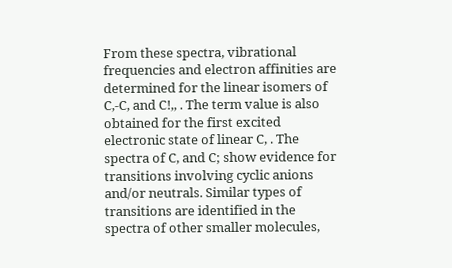From these spectra, vibrational frequencies and electron affinities are determined for the linear isomers of C,-C, and C!,, . The term value is also obtained for the first excited electronic state of linear C, . The spectra of C, and C; show evidence for transitions involving cyclic anions and/or neutrals. Similar types of transitions are identified in the spectra of other smaller molecules,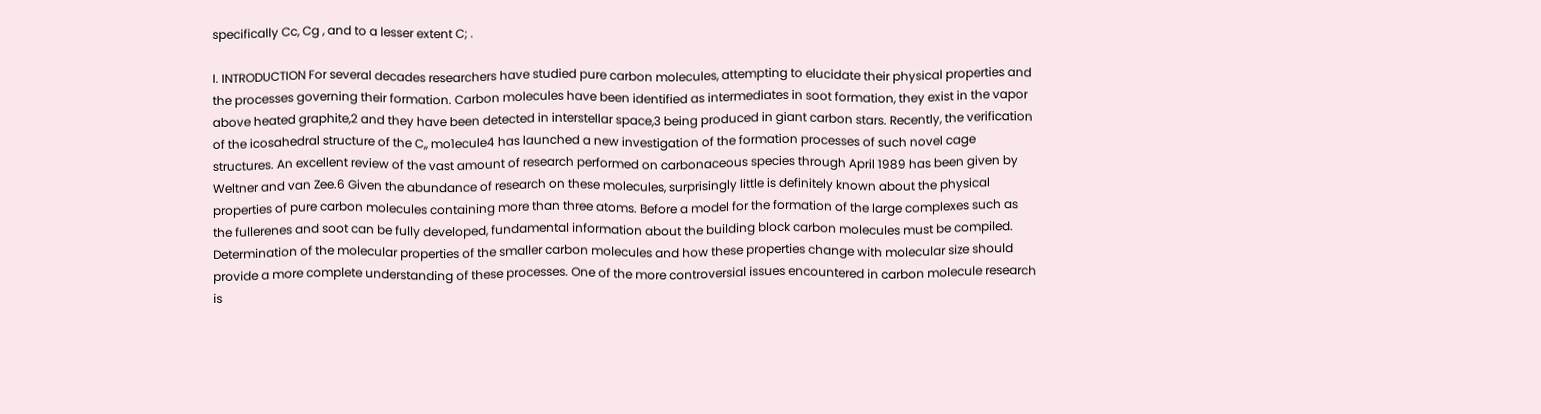specifically Cc, Cg , and to a lesser extent C; .

I. INTRODUCTION For several decades researchers have studied pure carbon molecules, attempting to elucidate their physical properties and the processes governing their formation. Carbon molecules have been identified as intermediates in soot formation, they exist in the vapor above heated graphite,2 and they have been detected in interstellar space,3 being produced in giant carbon stars. Recently, the verification of the icosahedral structure of the C,, mo1ecule4 has launched a new investigation of the formation processes of such novel cage structures. An excellent review of the vast amount of research performed on carbonaceous species through April 1989 has been given by Weltner and van Zee.6 Given the abundance of research on these molecules, surprisingly little is definitely known about the physical properties of pure carbon molecules containing more than three atoms. Before a model for the formation of the large complexes such as the fullerenes and soot can be fully developed, fundamental information about the building block carbon molecules must be compiled. Determination of the molecular properties of the smaller carbon molecules and how these properties change with molecular size should provide a more complete understanding of these processes. One of the more controversial issues encountered in carbon molecule research is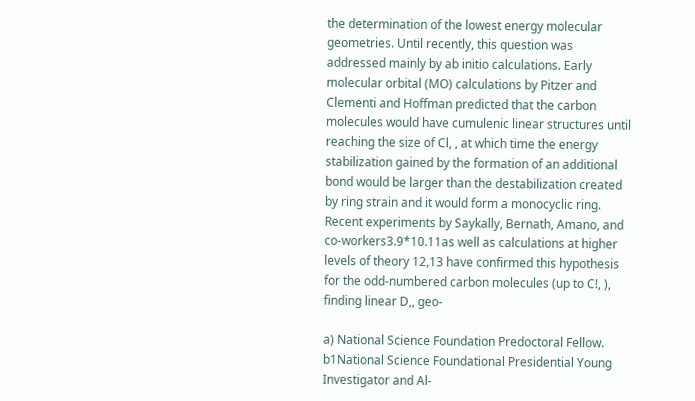the determination of the lowest energy molecular geometries. Until recently, this question was addressed mainly by ab initio calculations. Early molecular orbital (MO) calculations by Pitzer and Clementi and Hoffman predicted that the carbon molecules would have cumulenic linear structures until reaching the size of Cl, , at which time the energy stabilization gained by the formation of an additional bond would be larger than the destabilization created by ring strain and it would form a monocyclic ring. Recent experiments by Saykally, Bernath, Amano, and co-workers3.9*10.11as well as calculations at higher levels of theory 12,13 have confirmed this hypothesis for the odd-numbered carbon molecules (up to C!, ), finding linear D,, geo-

a) National Science Foundation Predoctoral Fellow. b1National Science Foundational Presidential Young Investigator and Al-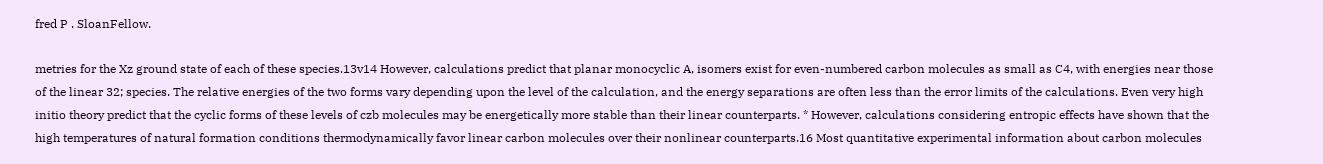fred P . SloanFellow.

metries for the Xz ground state of each of these species.13v14 However, calculations predict that planar monocyclic A, isomers exist for even-numbered carbon molecules as small as C4, with energies near those of the linear 32; species. The relative energies of the two forms vary depending upon the level of the calculation, and the energy separations are often less than the error limits of the calculations. Even very high initio theory predict that the cyclic forms of these levels of czb molecules may be energetically more stable than their linear counterparts. * However, calculations considering entropic effects have shown that the high temperatures of natural formation conditions thermodynamically favor linear carbon molecules over their nonlinear counterparts.16 Most quantitative experimental information about carbon molecules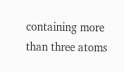containing more than three atoms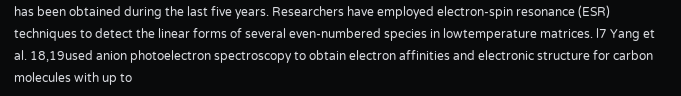has been obtained during the last five years. Researchers have employed electron-spin resonance (ESR) techniques to detect the linear forms of several even-numbered species in lowtemperature matrices. l7 Yang et al. 18,19used anion photoelectron spectroscopy to obtain electron affinities and electronic structure for carbon molecules with up to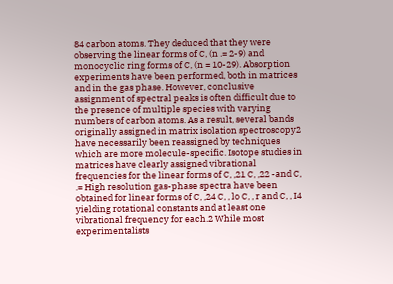84 carbon atoms. They deduced that they were observing the linear forms of C, (n .= 2-9) and monocyclic ring forms of C, (n = 10-29). Absorption experiments have been performed, both in matrices and in the gas phase. However, conclusive assignment of spectral peaks is often difficult due to the presence of multiple species with varying numbers of carbon atoms. As a result, several bands originally assigned in matrix isolation spectroscopy2 have necessarily been reassigned by techniques which are more molecule-specific. Isotope studies in matrices have clearly assigned vibrational frequencies for the linear forms of C, ,21 C, ,22 -and C, .= High resolution gas-phase spectra have been obtained for linear forms of C, ,24 C, , lo C, , r and C, , I4 yielding rotational constants and at least one vibrational frequency for each.2 While most experimentalists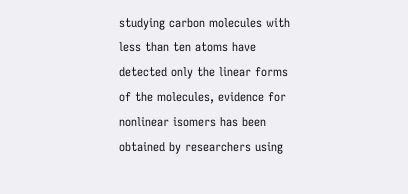studying carbon molecules with less than ten atoms have detected only the linear forms of the molecules, evidence for nonlinear isomers has been obtained by researchers using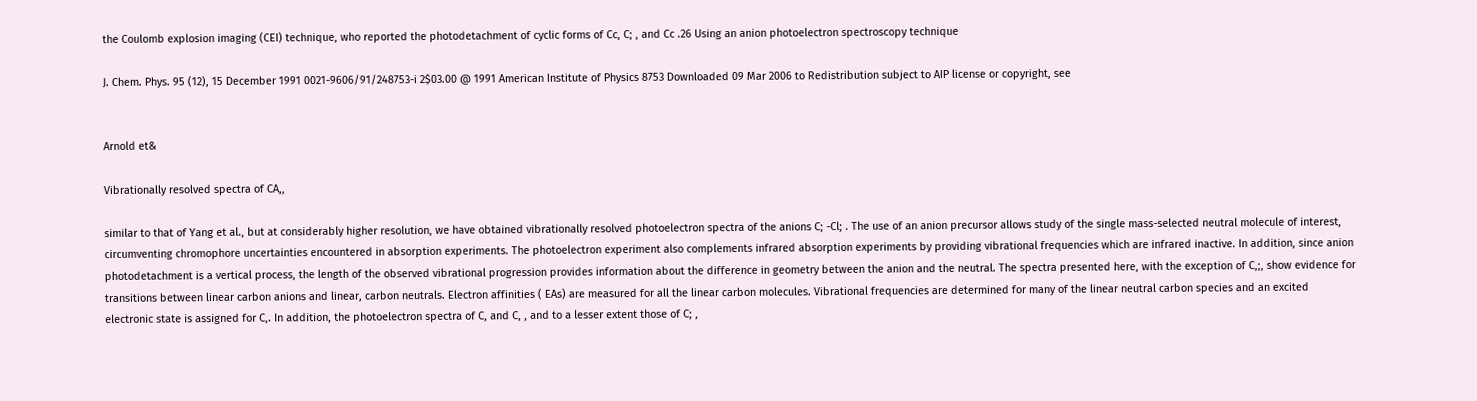the Coulomb explosion imaging (CEI) technique, who reported the photodetachment of cyclic forms of Cc, C; , and Cc .26 Using an anion photoelectron spectroscopy technique

J. Chem. Phys. 95 (12), 15 December 1991 0021-9606/91/248753-i 2$03.00 @ 1991 American Institute of Physics 8753 Downloaded 09 Mar 2006 to Redistribution subject to AIP license or copyright, see


Arnold et&

Vibrationally resolved spectra of CA,,

similar to that of Yang et al., but at considerably higher resolution, we have obtained vibrationally resolved photoelectron spectra of the anions C; -Cl; . The use of an anion precursor allows study of the single mass-selected neutral molecule of interest, circumventing chromophore uncertainties encountered in absorption experiments. The photoelectron experiment also complements infrared absorption experiments by providing vibrational frequencies which are infrared inactive. In addition, since anion photodetachment is a vertical process, the length of the observed vibrational progression provides information about the difference in geometry between the anion and the neutral. The spectra presented here, with the exception of C,;, show evidence for transitions between linear carbon anions and linear, carbon neutrals. Electron affinities ( EAs) are measured for all the linear carbon molecules. Vibrational frequencies are determined for many of the linear neutral carbon species and an excited electronic state is assigned for C,. In addition, the photoelectron spectra of C, and C, , and to a lesser extent those of C; ,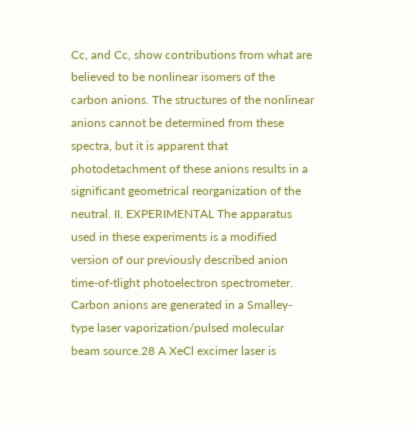Cc, and Cc, show contributions from what are believed to be nonlinear isomers of the carbon anions. The structures of the nonlinear anions cannot be determined from these spectra, but it is apparent that photodetachment of these anions results in a significant geometrical reorganization of the neutral. II. EXPERIMENTAL The apparatus used in these experiments is a modified version of our previously described anion time-of-tlight photoelectron spectrometer. Carbon anions are generated in a Smalley-type laser vaporization/pulsed molecular beam source.28 A XeCl excimer laser is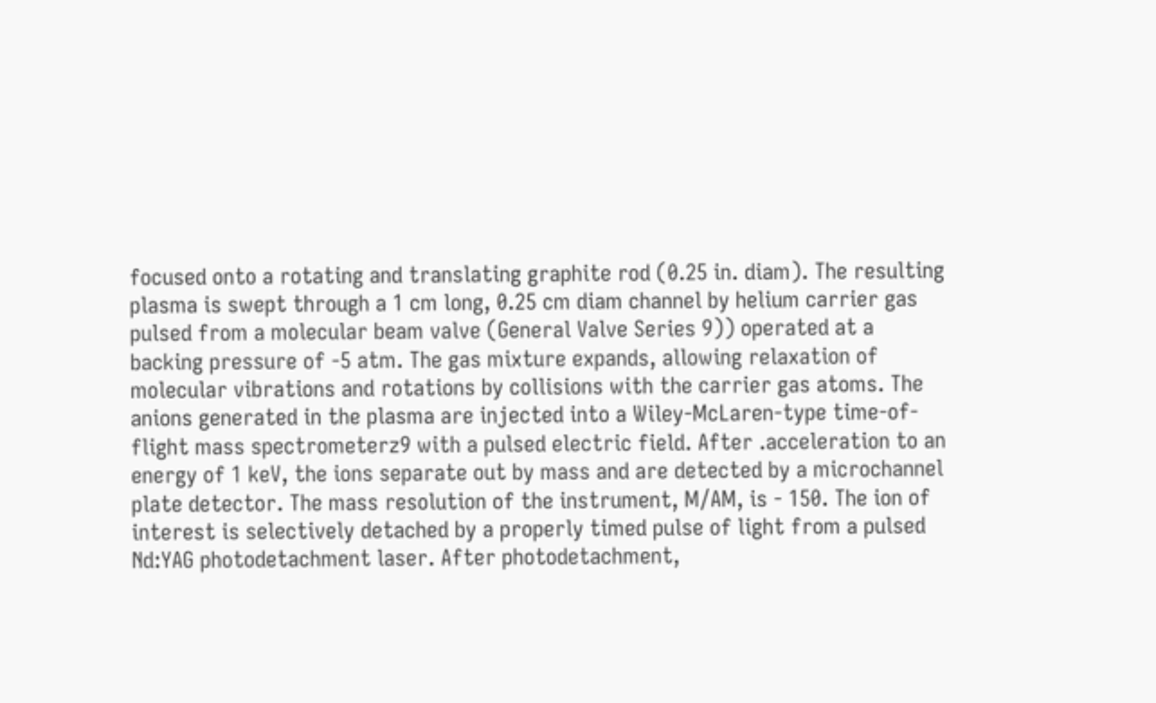focused onto a rotating and translating graphite rod (0.25 in. diam). The resulting plasma is swept through a 1 cm long, 0.25 cm diam channel by helium carrier gas pulsed from a molecular beam valve (General Valve Series 9)) operated at a backing pressure of -5 atm. The gas mixture expands, allowing relaxation of molecular vibrations and rotations by collisions with the carrier gas atoms. The anions generated in the plasma are injected into a Wiley-McLaren-type time-of-flight mass spectrometerz9 with a pulsed electric field. After .acceleration to an energy of 1 keV, the ions separate out by mass and are detected by a microchannel plate detector. The mass resolution of the instrument, M/AM, is - 150. The ion of interest is selectively detached by a properly timed pulse of light from a pulsed Nd:YAG photodetachment laser. After photodetachment,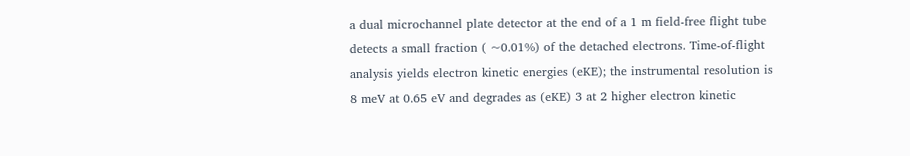a dual microchannel plate detector at the end of a 1 m field-free flight tube detects a small fraction ( ~0.01%) of the detached electrons. Time-of-flight analysis yields electron kinetic energies (eKE); the instrumental resolution is 8 meV at 0.65 eV and degrades as (eKE) 3 at 2 higher electron kinetic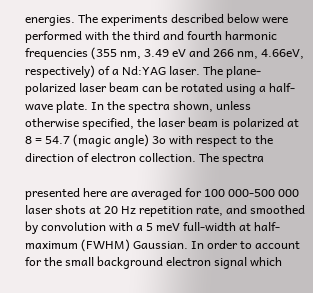energies. The experiments described below were performed with the third and fourth harmonic frequencies (355 nm, 3.49 eV and 266 nm, 4.66eV, respectively) of a Nd:YAG laser. The plane-polarized laser beam can be rotated using a half-wave plate. In the spectra shown, unless otherwise specified, the laser beam is polarized at 8 = 54.7 (magic angle) 3o with respect to the direction of electron collection. The spectra

presented here are averaged for 100 000-500 000 laser shots at 20 Hz repetition rate, and smoothed by convolution with a 5 meV full-width at half-maximum (FWHM) Gaussian. In order to account for the small background electron signal which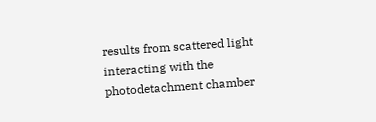results from scattered light interacting with the photodetachment chamber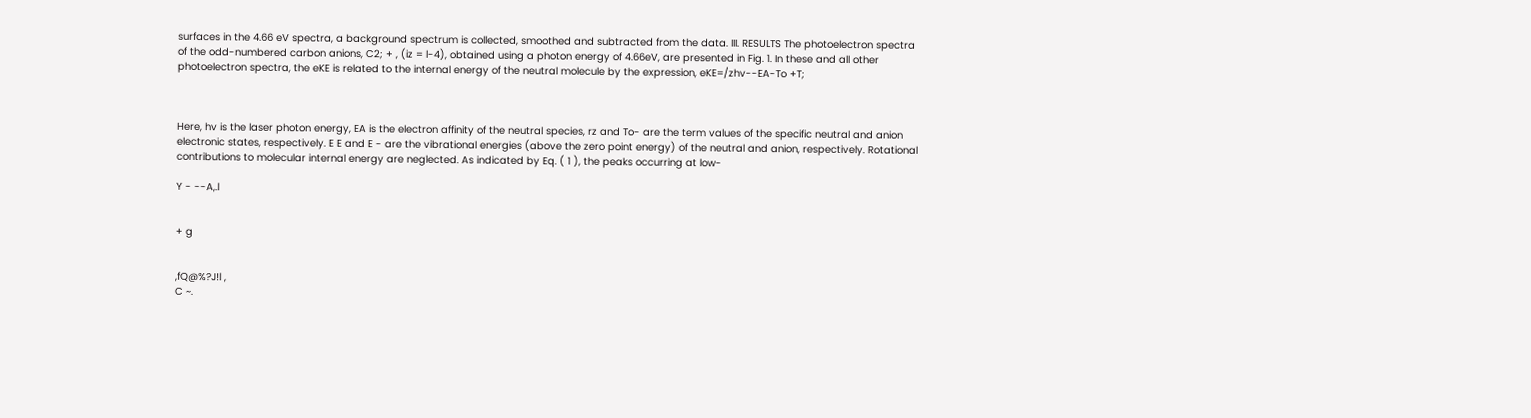surfaces in the 4.66 eV spectra, a background spectrum is collected, smoothed and subtracted from the data. III. RESULTS The photoelectron spectra of the odd-numbered carbon anions, C2; + , (iz = l-4), obtained using a photon energy of 4.66eV, are presented in Fig. 1. In these and all other photoelectron spectra, the eKE is related to the internal energy of the neutral molecule by the expression, eKE=/zhv--EA-To +T;



Here, hv is the laser photon energy, EA is the electron affinity of the neutral species, rz and To- are the term values of the specific neutral and anion electronic states, respectively. E E and E - are the vibrational energies (above the zero point energy) of the neutral and anion, respectively. Rotational contributions to molecular internal energy are neglected. As indicated by Eq. ( 1 ), the peaks occurring at low-

Y - --A,.l


+ g


,fQ@%?J!l ,
C ~.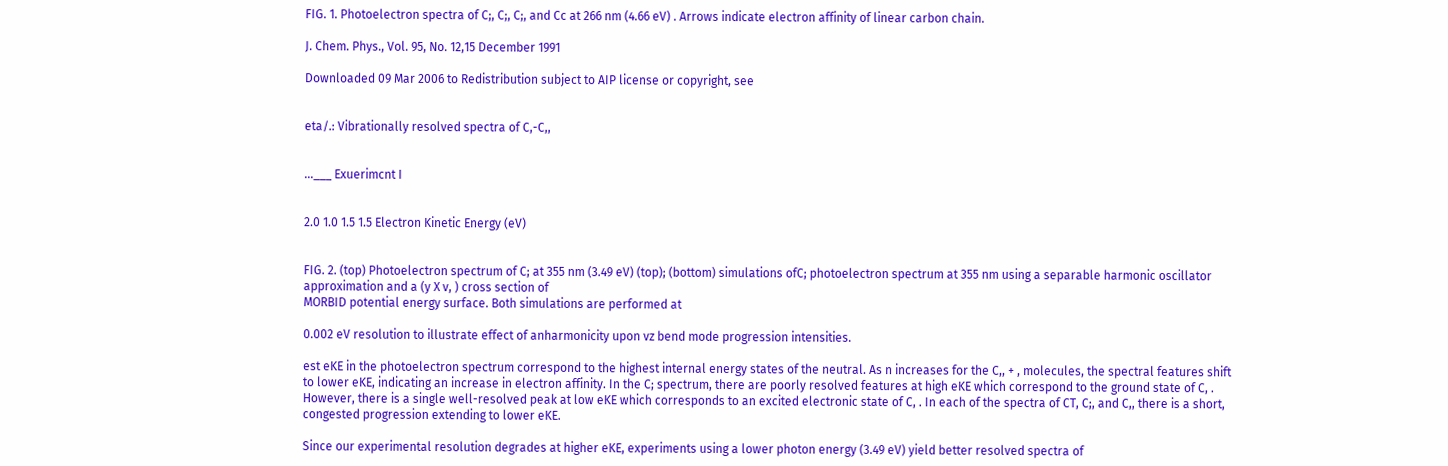FIG. 1. Photoelectron spectra of C;, C;, C;, and Cc at 266 nm (4.66 eV) . Arrows indicate electron affinity of linear carbon chain.

J. Chem. Phys., Vol. 95, No. 12,15 December 1991

Downloaded 09 Mar 2006 to Redistribution subject to AIP license or copyright, see


eta/.: Vibrationally resolved spectra of C,-C,,


...___ Exuerimcnt I


2.0 1.0 1.5 1.5 Electron Kinetic Energy (eV)


FIG. 2. (top) Photoelectron spectrum of C; at 355 nm (3.49 eV) (top); (bottom) simulations ofC; photoelectron spectrum at 355 nm using a separable harmonic oscillator approximation and a (y X v, ) cross section of
MORBID potential energy surface. Both simulations are performed at

0.002 eV resolution to illustrate effect of anharmonicity upon vz bend mode progression intensities.

est eKE in the photoelectron spectrum correspond to the highest internal energy states of the neutral. As n increases for the C,, + , molecules, the spectral features shift to lower eKE, indicating an increase in electron affinity. In the C; spectrum, there are poorly resolved features at high eKE which correspond to the ground state of C, . However, there is a single well-resolved peak at low eKE which corresponds to an excited electronic state of C, . In each of the spectra of CT, C;, and C,, there is a short, congested progression extending to lower eKE.

Since our experimental resolution degrades at higher eKE, experiments using a lower photon energy (3.49 eV) yield better resolved spectra of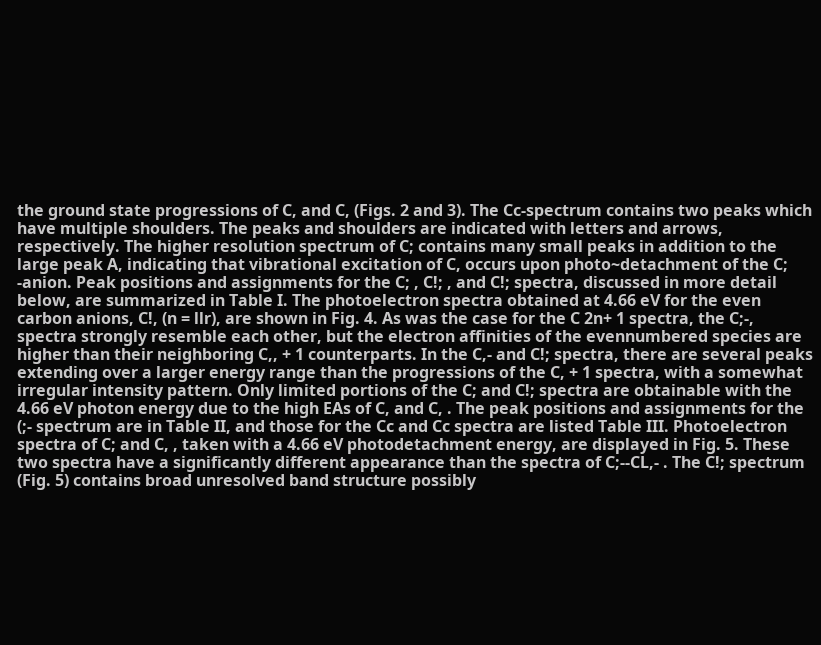the ground state progressions of C, and C, (Figs. 2 and 3). The Cc-spectrum contains two peaks which have multiple shoulders. The peaks and shoulders are indicated with letters and arrows, respectively. The higher resolution spectrum of C; contains many small peaks in addition to the large peak A, indicating that vibrational excitation of C, occurs upon photo~detachment of the C; -anion. Peak positions and assignments for the C; , C!; , and C!; spectra, discussed in more detail below, are summarized in Table I. The photoelectron spectra obtained at 4.66 eV for the even carbon anions, C!, (n = llr), are shown in Fig. 4. As was the case for the C 2n+ 1 spectra, the C;-, spectra strongly resemble each other, but the electron affinities of the evennumbered species are higher than their neighboring C,, + 1 counterparts. In the C,- and C!; spectra, there are several peaks extending over a larger energy range than the progressions of the C, + 1 spectra, with a somewhat irregular intensity pattern. Only limited portions of the C; and C!; spectra are obtainable with the 4.66 eV photon energy due to the high EAs of C, and C, . The peak positions and assignments for the (;- spectrum are in Table II, and those for the Cc and Cc spectra are listed Table III. Photoelectron spectra of C; and C, , taken with a 4.66 eV photodetachment energy, are displayed in Fig. 5. These two spectra have a significantly different appearance than the spectra of C;--CL,- . The C!; spectrum (Fig. 5) contains broad unresolved band structure possibly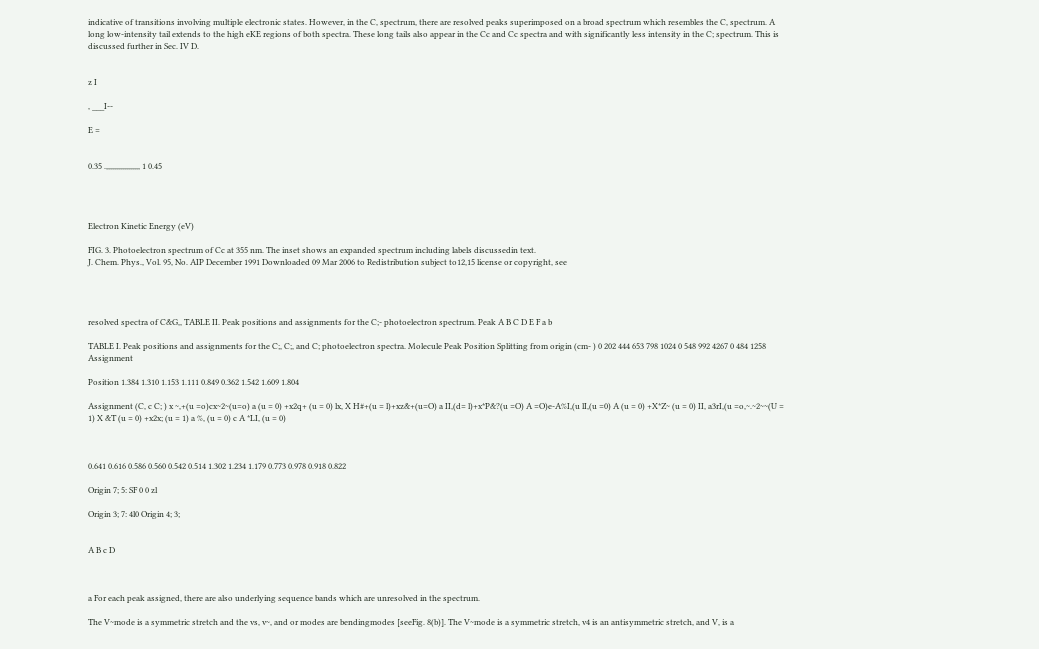indicative of transitions involving multiple electronic states. However, in the C, spectrum, there are resolved peaks superimposed on a broad spectrum which resembles the C, spectrum. A long low-intensity tail extends to the high eKE regions of both spectra. These long tails also appear in the Cc and Cc spectra and with significantly less intensity in the C; spectrum. This is discussed further in Sec. IV D.


z I

, ___I--

E =


0.35 .,,,,,,,,,,,,,,,,, 1 0.45




Electron Kinetic Energy (eV)

FIG. 3. Photoelectron spectrum of Cc at 355 nm. The inset shows an expanded spectrum including labels discussedin text.
J. Chem. Phys., Vol. 95, No. AIP December 1991 Downloaded 09 Mar 2006 to Redistribution subject to12,15 license or copyright, see




resolved spectra of C&G,, TABLE II. Peak positions and assignments for the C;- photoelectron spectrum. Peak A B C D E F a b

TABLE I. Peak positions and assignments for the C;, C;, and C; photoelectron spectra. Molecule Peak Position Splitting from origin (cm- ) 0 202 444 653 798 1024 0 548 992 4267 0 484 1258 Assignment

Position 1.384 1.310 1.153 1.111 0.849 0.362 1.542 1.609 1.804

Assignment (C, c C; ) x ~,+(u =o)cx~2~(u=o) a (u = 0) +x2q+ (u = 0) lx, X H#+(u = l)+xz&+(u=O) a II,(d= l)+x*P&?(u =O) A =O)e-A%I,(u lI,(u =0) A (u = 0) +X*Z~ (u = 0) II, a3rI,(u =o,~.~2~~(U = 1) X &T (u = 0) +x2x; (u = 1) a %, (u = 0) c A *LI, (u = 0)



0.641 0.616 0.586 0.560 0.542 0.514 1.302 1.234 1.179 0.773 0.978 0.918 0.822

Origin 7; 5: SF 0 0 zl

Origin 3; 7: 4l0 Origin 4; 3;


A B c D



a For each peak assigned, there are also underlying sequence bands which are unresolved in the spectrum.

The V~mode is a symmetric stretch and the vs, v~, and or modes are bendingmodes [seeFig. 8(b)]. The V~mode is a symmetric stretch, v4 is an antisymmetric stretch, and V, is a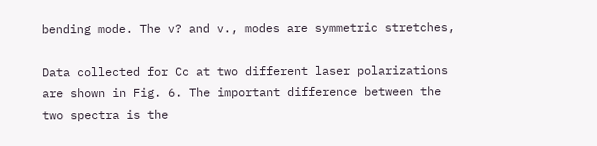bending mode. The v? and v., modes are symmetric stretches,

Data collected for Cc at two different laser polarizations are shown in Fig. 6. The important difference between the two spectra is the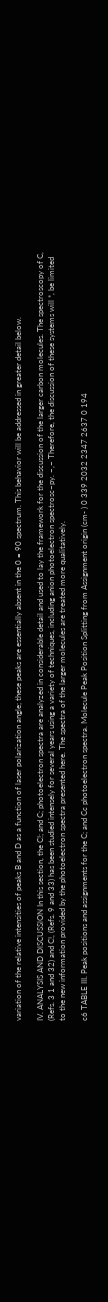variation of the relative intensities of peaks B and D as a function of laser polarization angle; these peaks are essentially absent in the 0 = 90 spectrum. This behavior will be addressed in greater detail below.

IV. ANALYSIS AND DlSCUSSlON In this section, the C!; and C; photoelectron spectra are analyzed in considerable detail and used to lay the framework for the discussion of the larger carbon molecules. The spectroscopy of C, (Refs. 3 1 and 32) and C!, (Refs. 9 and 33) has been studied intensely for several years using a variety of techniques, including anion photoelectron spectrosc~py. ~,~ Therefore, the discussion of these systems will *, be limited to the new information provided by the photoelectron spectra presented here. The spectra of the larger molecules are treated more qualitatively.

c6 TABLE III. Peak positions and assignments for the C; and Cc photoelectron spectra. Molecule Peak Position Splitting from Assignment origin (cm- ) 0 339 2032 2347 2637 0 194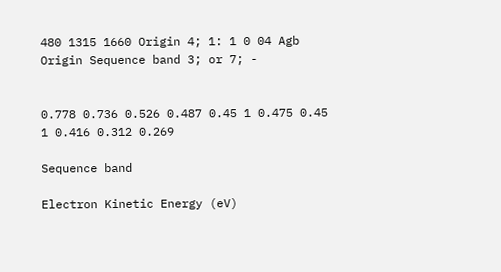480 1315 1660 Origin 4; 1: 1 0 04 Agb Origin Sequence band 3; or 7; -


0.778 0.736 0.526 0.487 0.45 1 0.475 0.45 1 0.416 0.312 0.269

Sequence band

Electron Kinetic Energy (eV)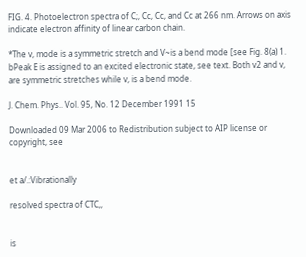FIG. 4. Photoelectron spectra of C;, Cc, Cc, and Cc at 266 nm. Arrows on axis indicate electron affinity of linear carbon chain.

*The v, mode is a symmetric stretch and V~is a bend mode [see Fig. 8(a) 1. bPeak E is assigned to an excited electronic state, see text. Both v2 and v, are symmetric stretches while v, is a bend mode.

J. Chem. Phys.. Vol. 95, No. 12 December 1991 15

Downloaded 09 Mar 2006 to Redistribution subject to AIP license or copyright, see


et a/.:Vibrationally

resolved spectra of CTC,,


is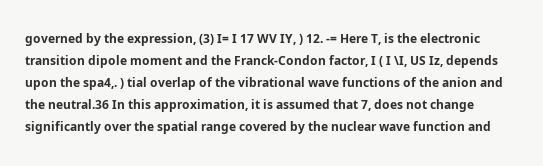governed by the expression, (3) I= I 17 WV IY, ) 12. -= Here T, is the electronic transition dipole moment and the Franck-Condon factor, I ( I \I, US Iz, depends upon the spa4,. ) tial overlap of the vibrational wave functions of the anion and the neutral.36 In this approximation, it is assumed that 7, does not change significantly over the spatial range covered by the nuclear wave function and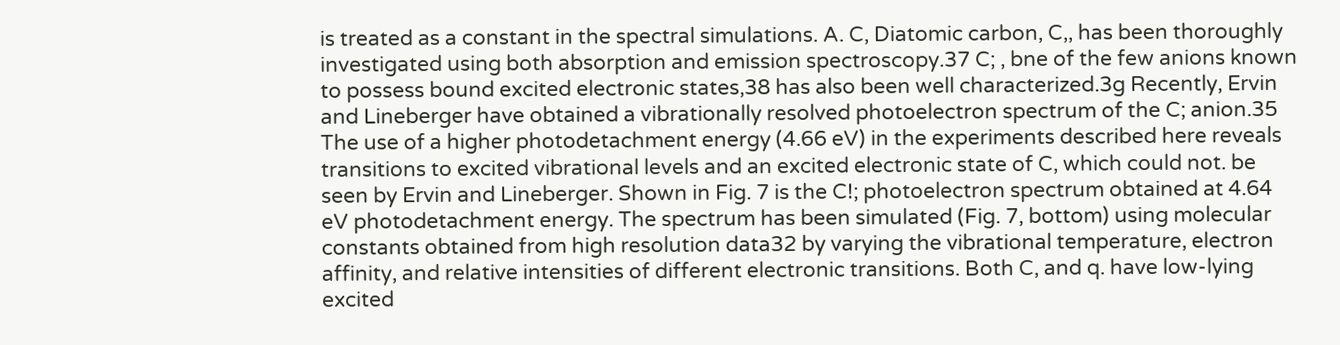is treated as a constant in the spectral simulations. A. C, Diatomic carbon, C,, has been thoroughly investigated using both absorption and emission spectroscopy.37 C; , bne of the few anions known to possess bound excited electronic states,38 has also been well characterized.3g Recently, Ervin and Lineberger have obtained a vibrationally resolved photoelectron spectrum of the C; anion.35 The use of a higher photodetachment energy (4.66 eV) in the experiments described here reveals transitions to excited vibrational levels and an excited electronic state of C, which could not. be seen by Ervin and Lineberger. Shown in Fig. 7 is the C!; photoelectron spectrum obtained at 4.64 eV photodetachment energy. The spectrum has been simulated (Fig. 7, bottom) using molecular constants obtained from high resolution data32 by varying the vibrational temperature, electron affinity, and relative intensities of different electronic transitions. Both C, and q. have low-lying excited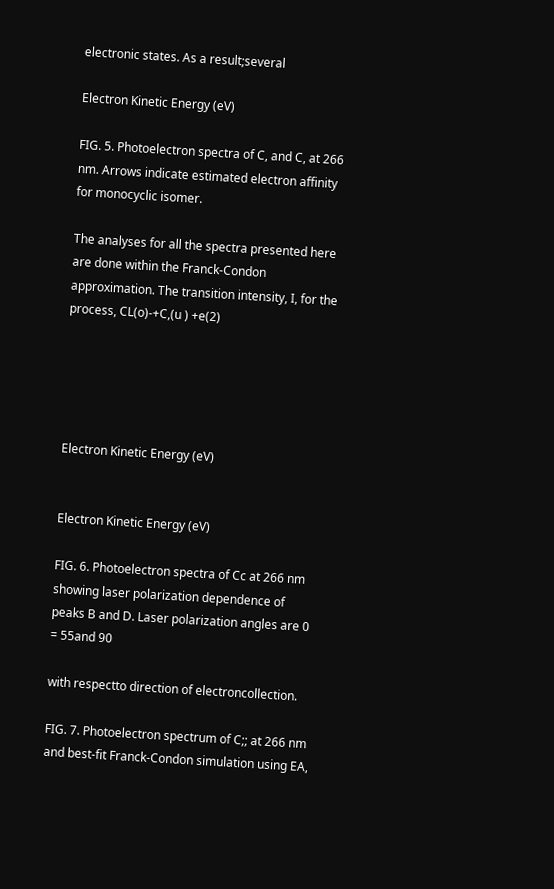electronic states. As a result;several

Electron Kinetic Energy (eV)

FIG. 5. Photoelectron spectra of C, and C, at 266 nm. Arrows indicate estimated electron affinity for monocyclic isomer.

The analyses for all the spectra presented here are done within the Franck-Condon approximation. The transition intensity, I, for the process, CL(o)-+C,(u ) +e(2)





Electron Kinetic Energy (eV)


Electron Kinetic Energy (eV)

FIG. 6. Photoelectron spectra of Cc at 266 nm showing laser polarization dependence of peaks B and D. Laser polarization angles are 0 = 55and 90

with respectto direction of electroncollection.

FIG. 7. Photoelectron spectrum of C;; at 266 nm and best-fit Franck-Condon simulation using EA,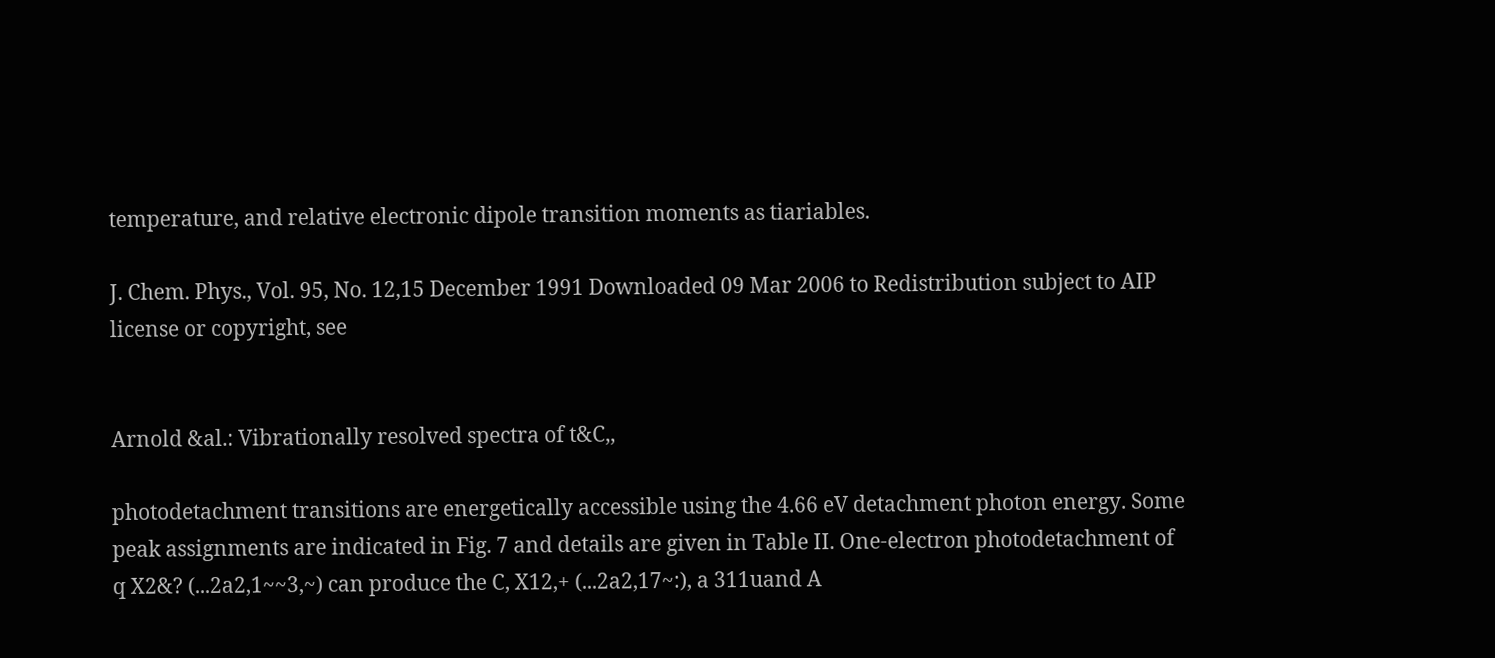temperature, and relative electronic dipole transition moments as tiariables.

J. Chem. Phys., Vol. 95, No. 12,15 December 1991 Downloaded 09 Mar 2006 to Redistribution subject to AIP license or copyright, see


Arnold &al.: Vibrationally resolved spectra of t&C,,

photodetachment transitions are energetically accessible using the 4.66 eV detachment photon energy. Some peak assignments are indicated in Fig. 7 and details are given in Table II. One-electron photodetachment of q X2&? (...2a2,1~~3,~) can produce the C, X12,+ (...2a2,17~:), a 311uand A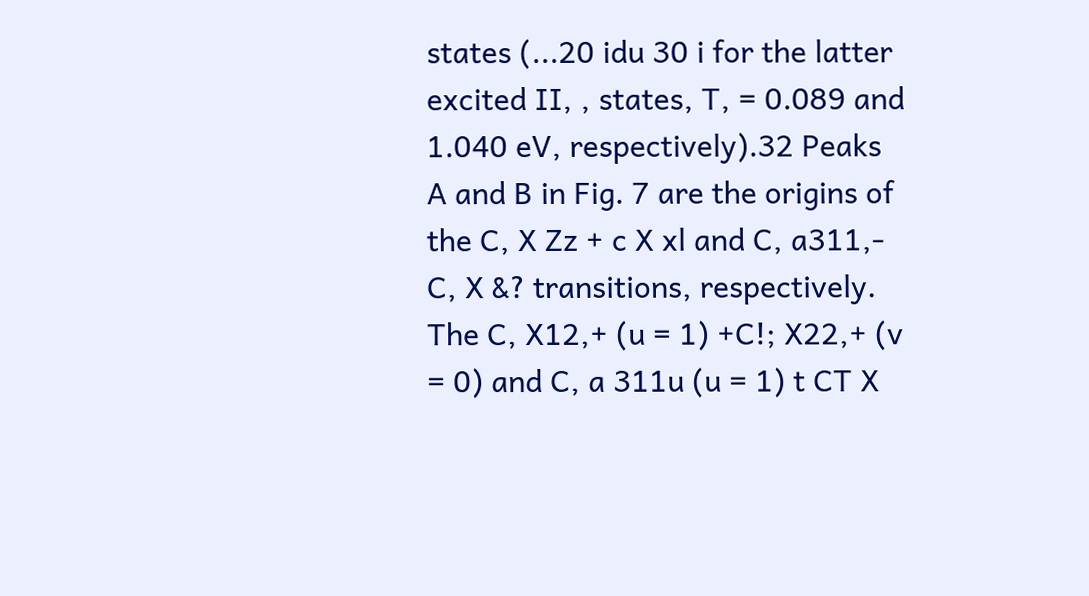states (...20 idu 30 i for the latter excited II, , states, T, = 0.089 and 1.040 eV, respectively).32 Peaks A and B in Fig. 7 are the origins of the C, X Zz + c X xl and C, a311,- C, X &? transitions, respectively. The C, X12,+ (u = 1) +C!; X22,+ (v = 0) and C, a 311u (u = 1) t CT X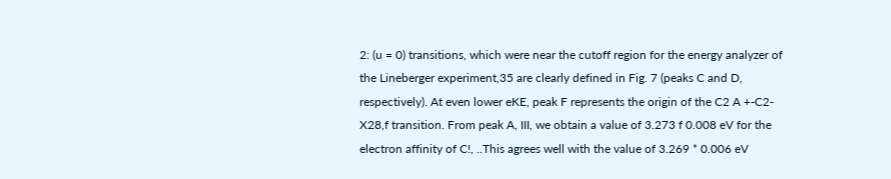2: (u = 0) transitions, which were near the cutoff region for the energy analyzer of the Lineberger experiment,35 are clearly defined in Fig. 7 (peaks C and D, respectively). At even lower eKE, peak F represents the origin of the C2 A +-C2- X28,f transition. From peak A, III, we obtain a value of 3.273 f 0.008 eV for the electron affinity of C!, ..This agrees well with the value of 3.269 * 0.006 eV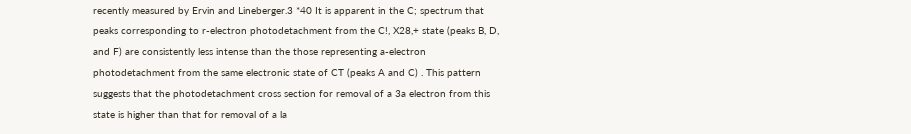recently measured by Ervin and Lineberger.3 *40 It is apparent in the C; spectrum that peaks corresponding to r-electron photodetachment from the C!, X28,+ state (peaks B, D, and F) are consistently less intense than the those representing a-electron photodetachment from the same electronic state of CT (peaks A and C) . This pattern suggests that the photodetachment cross section for removal of a 3a electron from this state is higher than that for removal of a la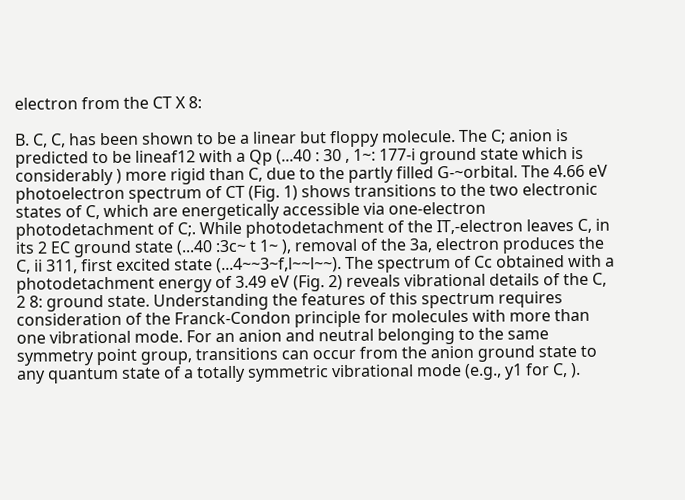electron from the CT X 8:

B. C, C, has been shown to be a linear but floppy molecule. The C; anion is predicted to be lineaf12 with a Qp (...40 : 30 , 1~: 177-i ground state which is considerably ) more rigid than C, due to the partly filled G-~orbital. The 4.66 eV photoelectron spectrum of CT (Fig. 1) shows transitions to the two electronic states of C, which are energetically accessible via one-electron photodetachment of C;. While photodetachment of the IT,-electron leaves C, in its 2 EC ground state (...40 :3c~ t 1~ ), removal of the 3a, electron produces the C, ii 311, first excited state (...4~~3~f,l~~l~~). The spectrum of Cc obtained with a photodetachment energy of 3.49 eV (Fig. 2) reveals vibrational details of the C, 2 8: ground state. Understanding the features of this spectrum requires consideration of the Franck-Condon principle for molecules with more than one vibrational mode. For an anion and neutral belonging to the same symmetry point group, transitions can occur from the anion ground state to any quantum state of a totally symmetric vibrational mode (e.g., y1 for C, ).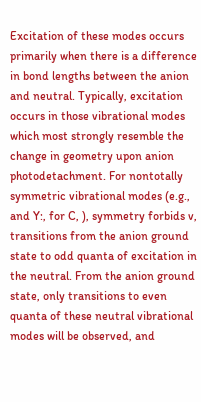Excitation of these modes occurs primarily when there is a difference in bond lengths between the anion and neutral. Typically, excitation occurs in those vibrational modes which most strongly resemble the change in geometry upon anion photodetachment. For nontotally symmetric vibrational modes (e.g., and Y:, for C, ), symmetry forbids v, transitions from the anion ground state to odd quanta of excitation in the neutral. From the anion ground state, only transitions to even quanta of these neutral vibrational modes will be observed, and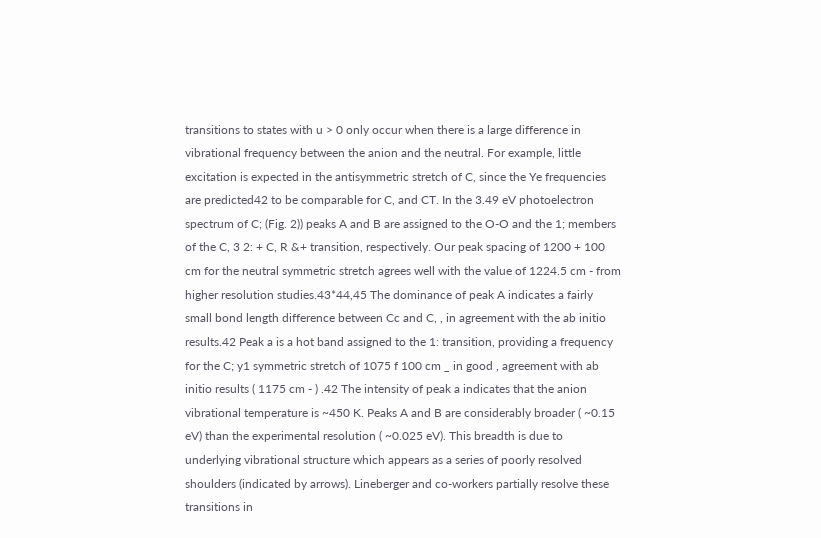transitions to states with u > 0 only occur when there is a large difference in vibrational frequency between the anion and the neutral. For example, little excitation is expected in the antisymmetric stretch of C, since the Ye frequencies are predicted42 to be comparable for C, and CT. In the 3.49 eV photoelectron spectrum of C; (Fig. 2)) peaks A and B are assigned to the O-O and the 1; members of the C, 3 2: + C, R &+ transition, respectively. Our peak spacing of 1200 + 100 cm for the neutral symmetric stretch agrees well with the value of 1224.5 cm - from higher resolution studies.43*44,45 The dominance of peak A indicates a fairly small bond length difference between Cc and C, , in agreement with the ab initio results.42 Peak a is a hot band assigned to the 1: transition, providing a frequency for the C; y1 symmetric stretch of 1075 f 100 cm _ in good , agreement with ab initio results ( 1175 cm - ) .42 The intensity of peak a indicates that the anion vibrational temperature is ~450 K. Peaks A and B are considerably broader ( ~0.15 eV) than the experimental resolution ( ~0.025 eV). This breadth is due to underlying vibrational structure which appears as a series of poorly resolved shoulders (indicated by arrows). Lineberger and co-workers partially resolve these transitions in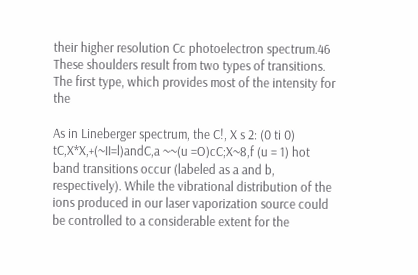their higher resolution Cc photoelectron spectrum.46 These shoulders result from two types of transitions. The first type, which provides most of the intensity for the

As in Lineberger spectrum, the C!, X s 2: (0 ti 0) tC,X*X,+(~II=l)andC,a ~~(u =O)cC;X~8,f (u = 1) hot band transitions occur (labeled as a and b, respectively). While the vibrational distribution of the ions produced in our laser vaporization source could be controlled to a considerable extent for the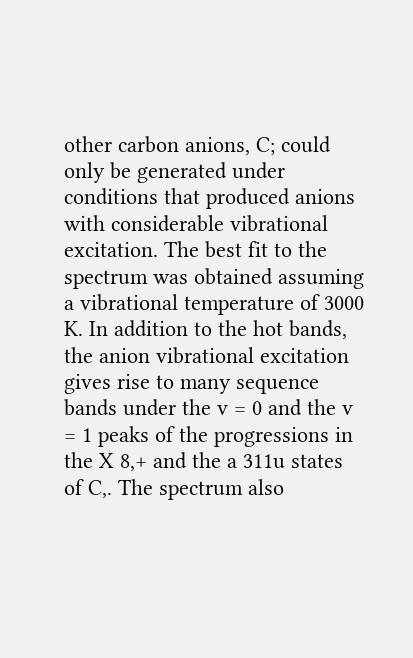other carbon anions, C; could only be generated under conditions that produced anions with considerable vibrational excitation. The best fit to the spectrum was obtained assuming a vibrational temperature of 3000 K. In addition to the hot bands, the anion vibrational excitation gives rise to many sequence bands under the v = 0 and the v = 1 peaks of the progressions in the X 8,+ and the a 311u states of C,. The spectrum also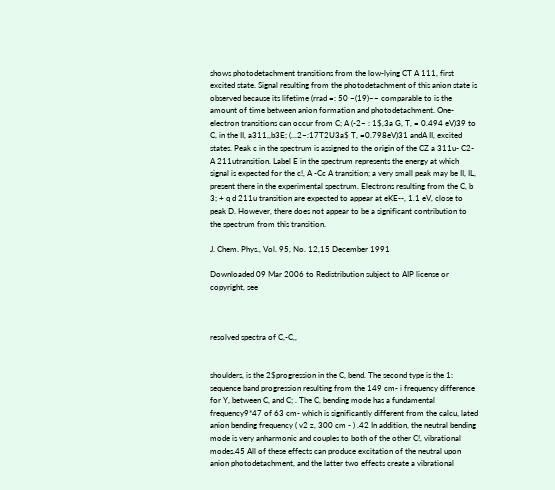shows photodetachment transitions from the low-lying CT A 111, first excited state. Signal resulting from the photodetachment of this anion state is observed because its lifetime (rrad =: 50 ~(19)~~ comparable to is the amount of time between anion formation and photodetachment. One-electron transitions can occur from C; A (-2~ : 1$,3a G, T, = 0.494 eV)39 to C, in the II, a311,,b3E; (...2~:17T2U3a$ T, =0.798eV)31 andA II, excited states. Peak c in the spectrum is assigned to the origin of the CZ a 311u- C2- A 211utransition. Label E in the spectrum represents the energy at which signal is expected for the c!, A -Cc A transition; a very small peak may be II, IL, present there in the experimental spectrum. Electrons resulting from the C, b 3; + q d 211u transition are expected to appear at eKE--, 1.1 eV, close to peak D. However, there does not appear to be a significant contribution to the spectrum from this transition.

J. Chem. Phys., Vol. 95, No. 12,15 December 1991

Downloaded 09 Mar 2006 to Redistribution subject to AIP license or copyright, see



resolved spectra of C,-C,,


shoulders, is the 2$progression in the C, bend. The second type is the 1: sequence band progression resulting from the 149 cm- i frequency difference for Y, between C, and C; . The C, bending mode has a fundamental frequency9*47 of 63 cm- which is significantly different from the calcu, lated anion bending frequency ( v2 z, 300 cm - ) .42 In addition, the neutral bending mode is very anharmonic and couples to both of the other C!, vibrational modes.45 All of these effects can produce excitation of the neutral upon anion photodetachment, and the latter two effects create a vibrational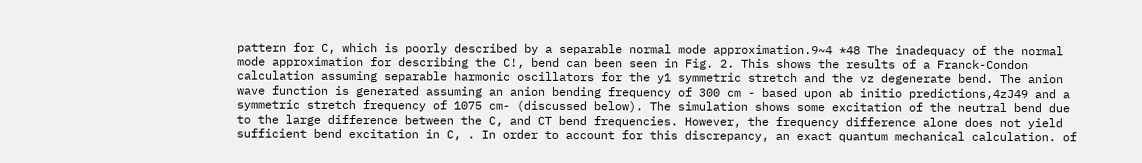pattern for C, which is poorly described by a separable normal mode approximation.9~4 *48 The inadequacy of the normal mode approximation for describing the C!, bend can been seen in Fig. 2. This shows the results of a Franck-Condon calculation assuming separable harmonic oscillators for the y1 symmetric stretch and the vz degenerate bend. The anion wave function is generated assuming an anion bending frequency of 300 cm - based upon ab initio predictions,4zJ49 and a symmetric stretch frequency of 1075 cm- (discussed below). The simulation shows some excitation of the neutral bend due to the large difference between the C, and CT bend frequencies. However, the frequency difference alone does not yield sufficient bend excitation in C, . In order to account for this discrepancy, an exact quantum mechanical calculation. of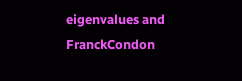eigenvalues and FranckCondon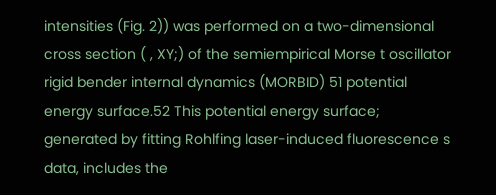intensities (Fig. 2)) was performed on a two-dimensional cross section ( , XY;) of the semiempirical Morse t oscillator rigid bender internal dynamics (MORBID) 51 potential energy surface.52 This potential energy surface; generated by fitting Rohlfing laser-induced fluorescence s data, includes the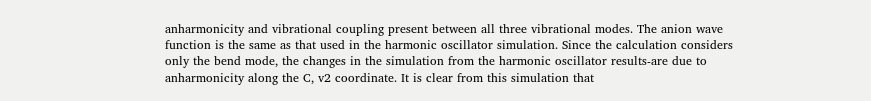anharmonicity and vibrational coupling present between all three vibrational modes. The anion wave function is the same as that used in the harmonic oscillator simulation. Since the calculation considers only the bend mode, the changes in the simulation from the harmonic oscillator results-are due to anharmonicity along the C, v2 coordinate. It is clear from this simulation that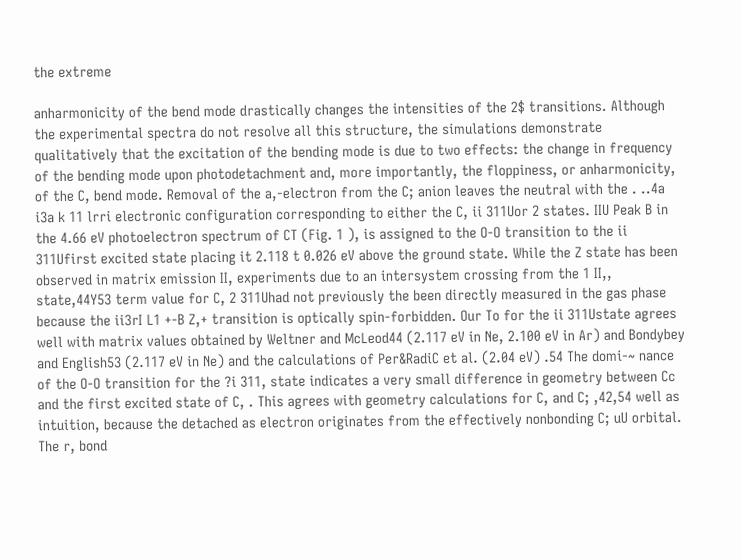the extreme

anharmonicity of the bend mode drastically changes the intensities of the 2$ transitions. Although the experimental spectra do not resolve all this structure, the simulations demonstrate qualitatively that the excitation of the bending mode is due to two effects: the change in frequency of the bending mode upon photodetachment and, more importantly, the floppiness, or anharmonicity, of the C, bend mode. Removal of the a,-electron from the C; anion leaves the neutral with the . ..4a i3a k 11 lrri electronic configuration corresponding to either the C, ii 311Uor 2 states. IIU Peak B in the 4.66 eV photoelectron spectrum of CT (Fig. 1 ), is assigned to the O-O transition to the ii 311Ufirst excited state placing it 2.118 t 0.026 eV above the ground state. While the Z state has been observed in matrix emission II, experiments due to an intersystem crossing from the 1 II,, state,44Y53 term value for C, 2 311Uhad not previously the been directly measured in the gas phase because the ii3rI L1 +-B Z,+ transition is optically spin-forbidden. Our To for the ii 311Ustate agrees well with matrix values obtained by Weltner and McLeod44 (2.117 eV in Ne, 2.100 eV in Ar) and Bondybey and English53 (2.117 eV in Ne) and the calculations of Per&RadiC et al. (2.04 eV) .54 The domi-~ nance of the O-O transition for the ?i 311, state indicates a very small difference in geometry between Cc and the first excited state of C, . This agrees with geometry calculations for C, and C; ,42,54 well as intuition, because the detached as electron originates from the effectively nonbonding C; uU orbital. The r, bond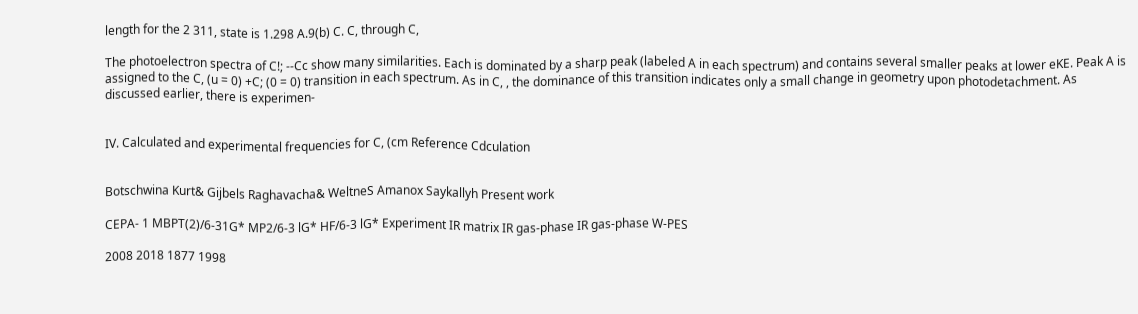length for the 2 311, state is 1.298 A.9(b) C. C, through C,

The photoelectron spectra of C!; --Cc show many similarities. Each is dominated by a sharp peak (labeled A in each spectrum) and contains several smaller peaks at lower eKE. Peak A is assigned to the C, (u = 0) +C; (0 = 0) transition in each spectrum. As in C, , the dominance of this transition indicates only a small change in geometry upon photodetachment. As discussed earlier, there is experimen-


IV. Calculated and experimental frequencies for C, (cm Reference Cdculation


Botschwina Kurt& Gijbels Raghavacha& WeltneS Amanox Saykallyh Present work

CEPA- 1 MBPT(2)/6-31G* MP2/6-3 lG* HF/6-3 lG* Experiment IR matrix IR gas-phase IR gas-phase W-PES

2008 2018 1877 1998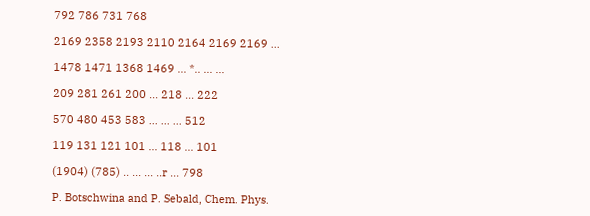792 786 731 768

2169 2358 2193 2110 2164 2169 2169 ...

1478 1471 1368 1469 ... *.. ... ...

209 281 261 200 ... 218 ... 222

570 480 453 583 ... ... ... 512

119 131 121 101 ... 118 ... 101

(1904) (785) .. ... ... ..r ... 798

P. Botschwina and P. Sebald, Chem. Phys.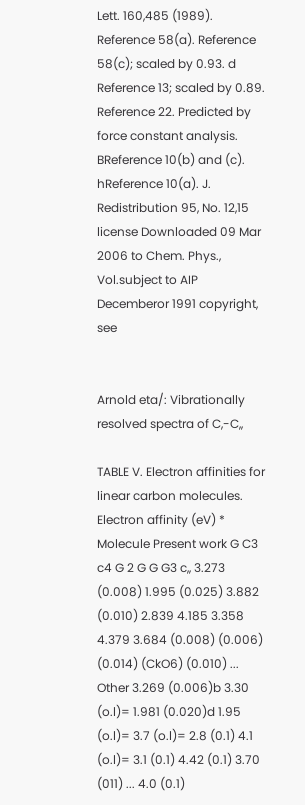Lett. 160,485 (1989). Reference 58(a). Reference 58(c); scaled by 0.93. d Reference 13; scaled by 0.89. Reference 22. Predicted by force constant analysis. BReference 10(b) and (c). hReference 10(a). J. Redistribution 95, No. 12,15 license Downloaded 09 Mar 2006 to Chem. Phys., Vol.subject to AIP Decemberor 1991 copyright, see


Arnold eta/: Vibrationally resolved spectra of C,-C,,

TABLE V. Electron affinities for linear carbon molecules. Electron affinity (eV) * Molecule Present work G C3 c4 G 2 G G G3 c,, 3.273 (0.008) 1.995 (0.025) 3.882 (0.010) 2.839 4.185 3.358 4.379 3.684 (0.008) (0.006) (0.014) (CkO6) (0.010) ... Other 3.269 (0.006)b 3.30 (o.l)= 1.981 (0.020)d 1.95 (o.l)= 3.7 (o.l)= 2.8 (0.1) 4.1 (o.l)= 3.1 (0.1) 4.42 (0.1) 3.70 (011) ... 4.0 (0.1)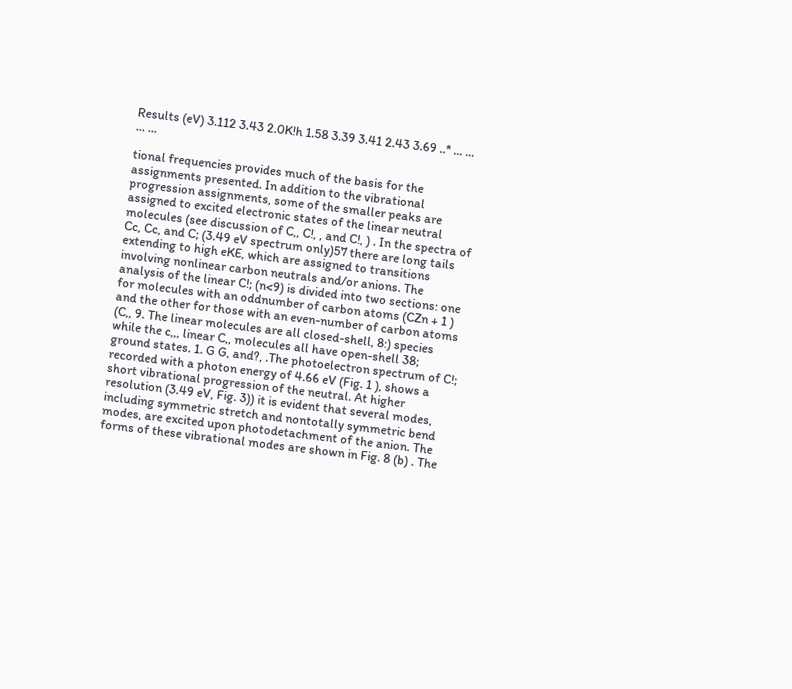Results (eV) 3.112 3.43 2.0K!h 1.58 3.39 3.41 2.43 3.69 ..* ... ... ... ...

tional frequencies provides much of the basis for the assignments presented. In addition to the vibrational progression assignments, some of the smaller peaks are assigned to excited electronic states of the linear neutral molecules (see discussion of C,, C!, , and C!, ) . In the spectra of Cc, Cc, and C; (3.49 eV spectrum only)57 there are long tails extending to high eKE, which are assigned to transitions involving nonlinear carbon neutrals and/or anions. The analysis of the linear C!; (n<9) is divided into two sections: one for molecules with an oddnumber of carbon atoms (CZn + 1 ) and the other for those with an even-number of carbon atoms (C,, 9. The linear molecules are all closed-shell, 8:) species while the c,,, linear C,, molecules all have open-shell 38; ground states. 1. G G, and?, .The photoelectron spectrum of C!; recorded with a photon energy of 4.66 eV (Fig. 1 ), shows a short vibrational progression of the neutral. At higher resolution (3.49 eV, Fig. 3)) it is evident that several modes, including symmetric stretch and nontotally symmetric bend modes, are excited upon photodetachment of the anion. The forms of these vibrational modes are shown in Fig. 8 (b) . The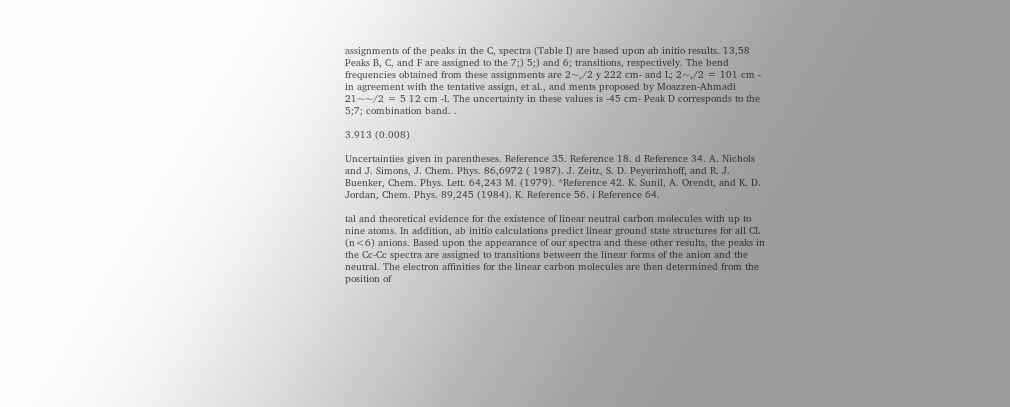assignments of the peaks in the C, spectra (Table I) are based upon ab initio results. 13,58 Peaks B, C, and F are assigned to the 7;) 5;) and 6; transitions, respectively. The bend frequencies obtained from these assignments are 2~,/2 y 222 cm- and L; 2~,/2 = 101 cm - in agreement with the tentative assign, et al., and ments proposed by Moazzen-Ahmadi 21~~/2 = 5 12 cm -I. The uncertainty in these values is -45 cm- Peak D corresponds to the 5;7; combination band. .

3.913 (0.008)

Uncertainties given in parentheses. Reference 35. Reference 18. d Reference 34. A. Nichols and J. Simons, J. Chem. Phys. 86,6972 ( 1987). J. Zeitz, S. D. Peyerimhoff, and R. J. Buenker, Chem. Phys. Lett. 64,243 M. (1979). *Reference 42. K. Sunil, A. Orendt, and K. D. Jordan, Chem. Phys. 89,245 (1984). K. Reference 56. i Reference 64.

tal and theoretical evidence for the existence of linear neutral carbon molecules with up to nine atoms. In addition, ab initio calculations predict linear ground state structures for all CL (n<6) anions. Based upon the appearance of our spectra and these other results, the peaks in the Cc-Cc spectra are assigned to transitions between the linear forms of the anion and the neutral. The electron affinities for the linear carbon molecules are then determined from the position of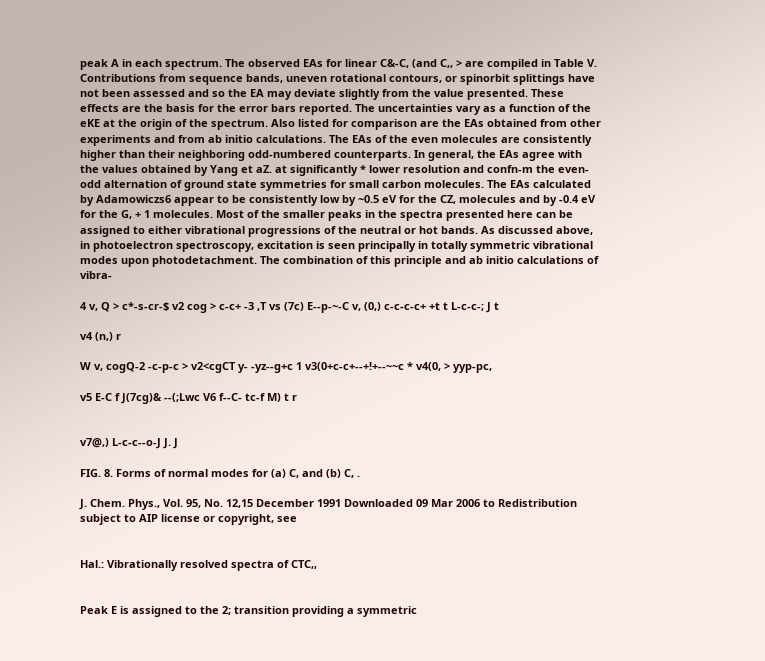peak A in each spectrum. The observed EAs for linear C&-C, (and C,, > are compiled in Table V. Contributions from sequence bands, uneven rotational contours, or spinorbit splittings have not been assessed and so the EA may deviate slightly from the value presented. These effects are the basis for the error bars reported. The uncertainties vary as a function of the eKE at the origin of the spectrum. Also listed for comparison are the EAs obtained from other experiments and from ab initio calculations. The EAs of the even molecules are consistently higher than their neighboring odd-numbered counterparts. In general, the EAs agree with the values obtained by Yang et aZ. at significantly * lower resolution and confn-m the even-odd alternation of ground state symmetries for small carbon molecules. The EAs calculated by Adamowiczs6 appear to be consistently low by ~0.5 eV for the CZ, molecules and by -0.4 eV for the G, + 1 molecules. Most of the smaller peaks in the spectra presented here can be assigned to either vibrational progressions of the neutral or hot bands. As discussed above, in photoelectron spectroscopy, excitation is seen principally in totally symmetric vibrational modes upon photodetachment. The combination of this principle and ab initio calculations of vibra-

4 v, Q > c*-s-cr-$ v2 cog > c-c+ -3 ,T vs (7c) E--p-~-C v, (0,) c-c-c-c+ +t t L-c-c-; J t

v4 (n,) r

W v, cogQ-2 -c-p-c > v2<cgCT y- -yz--g+c 1 v3(0+c-c+--+!+--~~c * v4(0, > yyp-pc,

v5 E-C f J(7cg)& --(;Lwc V6 f--C- tc-f M) t r


v7@,) L-c-c--o-J J. J

FIG. 8. Forms of normal modes for (a) C, and (b) C, .

J. Chem. Phys., Vol. 95, No. 12,15 December 1991 Downloaded 09 Mar 2006 to Redistribution subject to AIP license or copyright, see


Hal.: Vibrationally resolved spectra of CTC,,


Peak E is assigned to the 2; transition providing a symmetric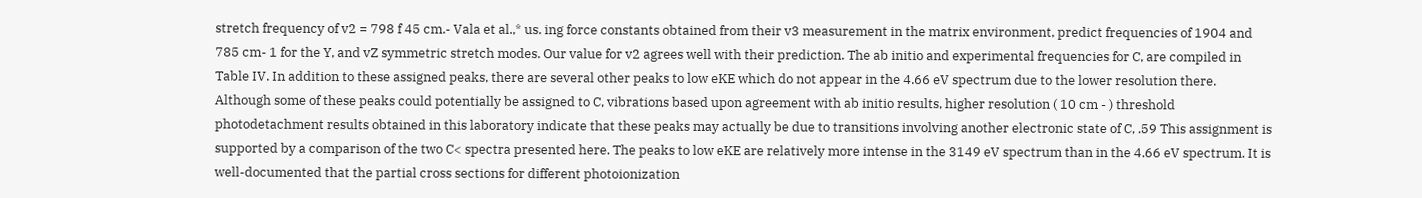stretch frequency of v2 = 798 f 45 cm.- Vala et al.,* us. ing force constants obtained from their v3 measurement in the matrix environment, predict frequencies of 1904 and 785 cm- 1 for the Y, and vZ symmetric stretch modes. Our value for v2 agrees well with their prediction. The ab initio and experimental frequencies for C, are compiled in Table IV. In addition to these assigned peaks, there are several other peaks to low eKE which do not appear in the 4.66 eV spectrum due to the lower resolution there. Although some of these peaks could potentially be assigned to C, vibrations based upon agreement with ab initio results, higher resolution ( 10 cm - ) threshold photodetachment results obtained in this laboratory indicate that these peaks may actually be due to transitions involving another electronic state of C, .59 This assignment is supported by a comparison of the two C< spectra presented here. The peaks to low eKE are relatively more intense in the 3149 eV spectrum than in the 4.66 eV spectrum. It is well-documented that the partial cross sections for different photoionization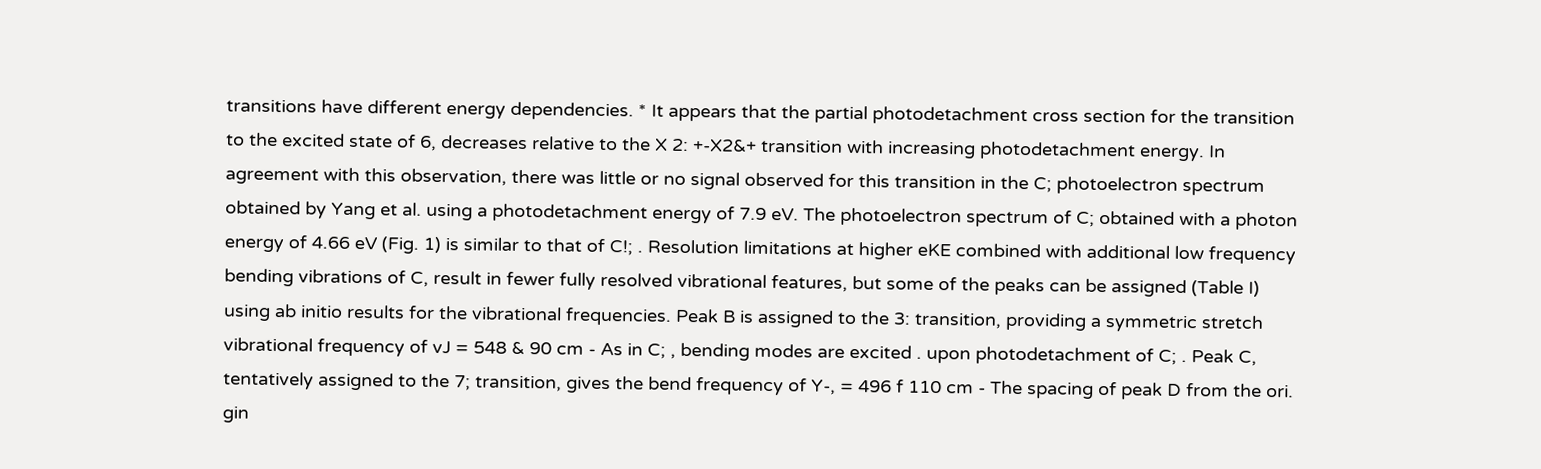transitions have different energy dependencies. * It appears that the partial photodetachment cross section for the transition to the excited state of 6, decreases relative to the X 2: +-X2&+ transition with increasing photodetachment energy. In agreement with this observation, there was little or no signal observed for this transition in the C; photoelectron spectrum obtained by Yang et al. using a photodetachment energy of 7.9 eV. The photoelectron spectrum of C; obtained with a photon energy of 4.66 eV (Fig. 1) is similar to that of C!; . Resolution limitations at higher eKE combined with additional low frequency bending vibrations of C, result in fewer fully resolved vibrational features, but some of the peaks can be assigned (Table I) using ab initio results for the vibrational frequencies. Peak B is assigned to the 3: transition, providing a symmetric stretch vibrational frequency of vJ = 548 & 90 cm - As in C; , bending modes are excited . upon photodetachment of C; . Peak C, tentatively assigned to the 7; transition, gives the bend frequency of Y-, = 496 f 110 cm - The spacing of peak D from the ori. gin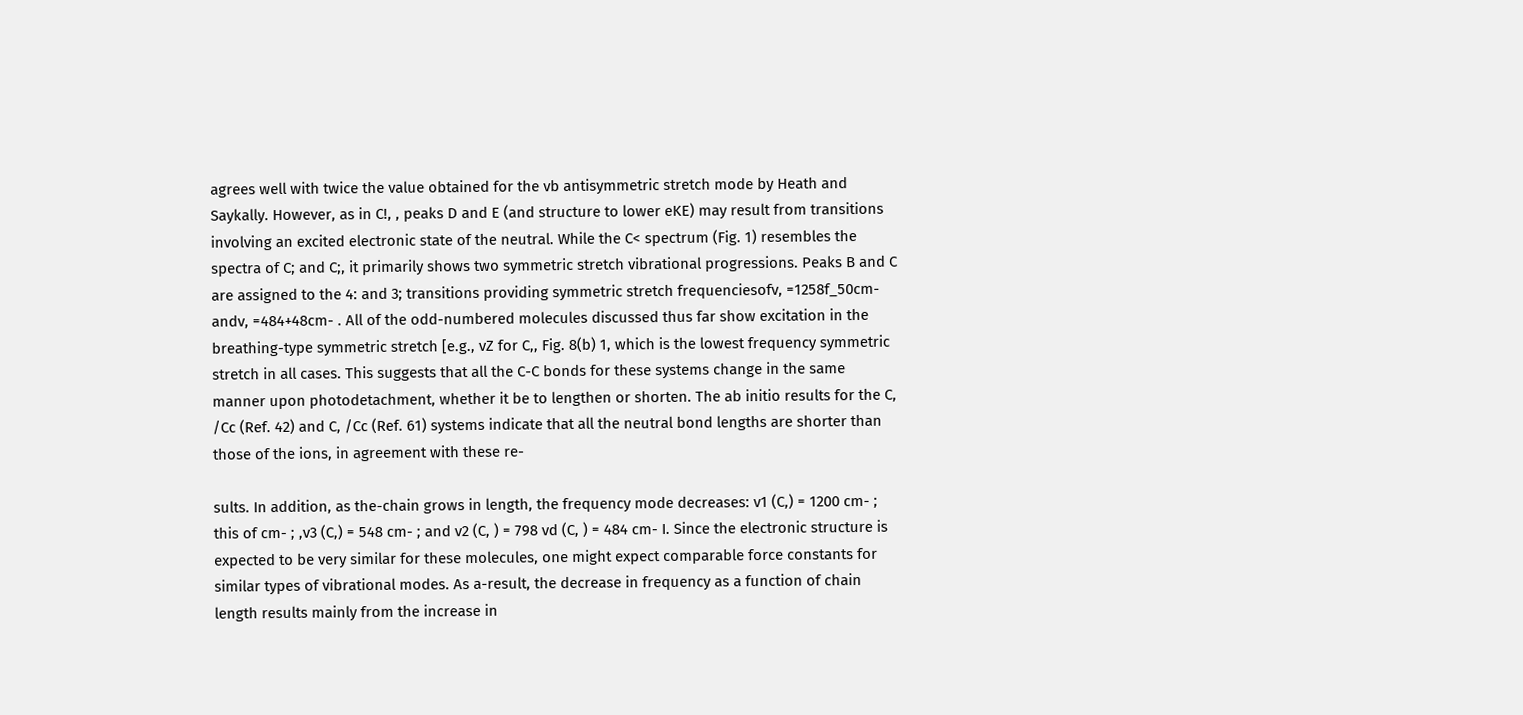agrees well with twice the value obtained for the vb antisymmetric stretch mode by Heath and Saykally. However, as in C!, , peaks D and E (and structure to lower eKE) may result from transitions involving an excited electronic state of the neutral. While the C< spectrum (Fig. 1) resembles the spectra of C; and C;, it primarily shows two symmetric stretch vibrational progressions. Peaks B and C are assigned to the 4: and 3; transitions providing symmetric stretch frequenciesofv, =1258f_50cm- andv, =484+48cm- . All of the odd-numbered molecules discussed thus far show excitation in the breathing-type symmetric stretch [e.g., vZ for C,, Fig. 8(b) 1, which is the lowest frequency symmetric stretch in all cases. This suggests that all the C-C bonds for these systems change in the same manner upon photodetachment, whether it be to lengthen or shorten. The ab initio results for the C, /Cc (Ref. 42) and C, /Cc (Ref. 61) systems indicate that all the neutral bond lengths are shorter than those of the ions, in agreement with these re-

sults. In addition, as the-chain grows in length, the frequency mode decreases: v1 (C,) = 1200 cm- ; this of cm- ; ,v3 (C,) = 548 cm- ; and v2 (C, ) = 798 vd (C, ) = 484 cm- I. Since the electronic structure is expected to be very similar for these molecules, one might expect comparable force constants for similar types of vibrational modes. As a-result, the decrease in frequency as a function of chain length results mainly from the increase in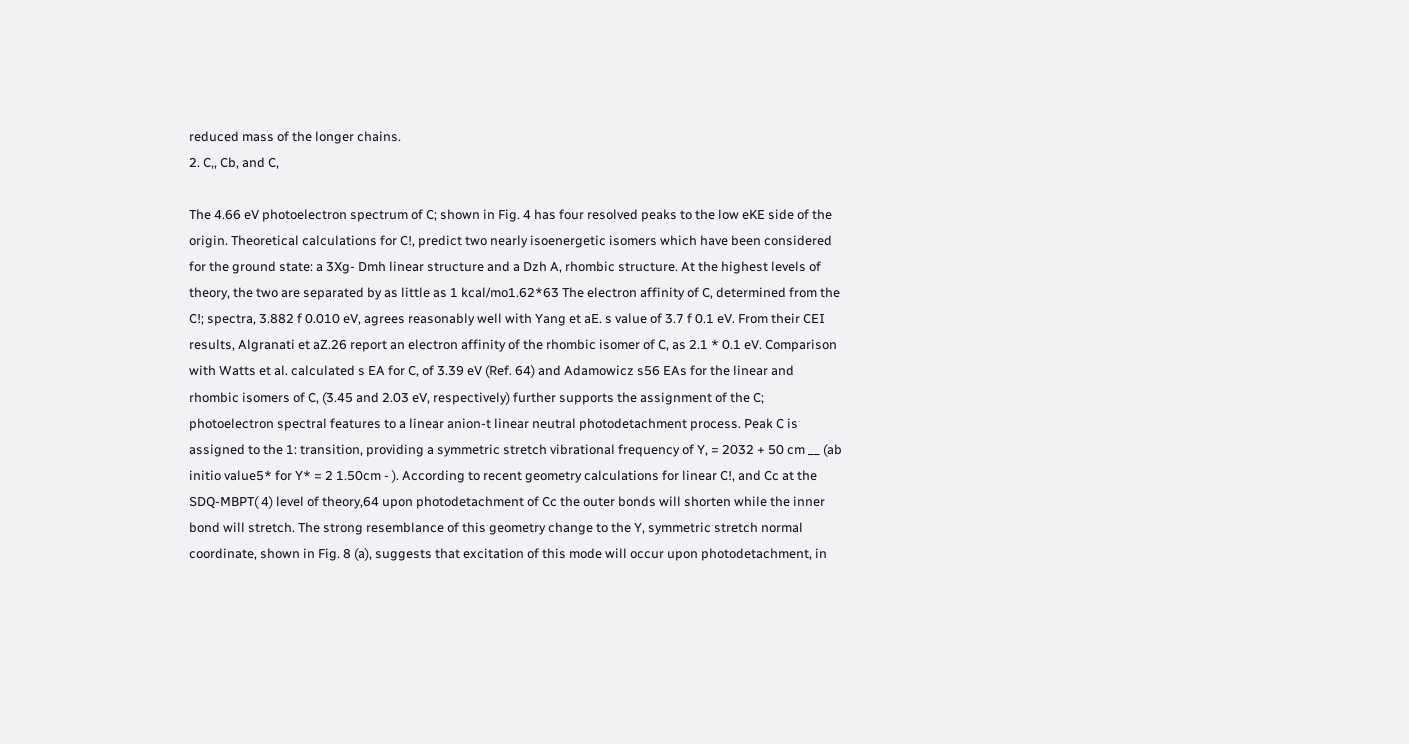reduced mass of the longer chains.
2. C,, Cb, and C,

The 4.66 eV photoelectron spectrum of C; shown in Fig. 4 has four resolved peaks to the low eKE side of the origin. Theoretical calculations for C!, predict two nearly isoenergetic isomers which have been considered for the ground state: a 3Xg- Dmh linear structure and a Dzh A, rhombic structure. At the highest levels of theory, the two are separated by as little as 1 kcal/mo1.62*63 The electron affinity of C, determined from the C!; spectra, 3.882 f 0.010 eV, agrees reasonably well with Yang et aE. s value of 3.7 f 0.1 eV. From their CEI results, Algranati et aZ.26 report an electron affinity of the rhombic isomer of C, as 2.1 * 0.1 eV. Comparison with Watts et al. calculated s EA for C, of 3.39 eV (Ref. 64) and Adamowicz s56 EAs for the linear and rhombic isomers of C, (3.45 and 2.03 eV, respectively) further supports the assignment of the C; photoelectron spectral features to a linear anion-t linear neutral photodetachment process. Peak C is assigned to the 1: transition, providing a symmetric stretch vibrational frequency of Y, = 2032 + 50 cm __ (ab initio value5* for Y* = 2 1.50cm - ). According to recent geometry calculations for linear C!, and Cc at the SDQ-MBPT( 4) level of theory,64 upon photodetachment of Cc the outer bonds will shorten while the inner bond will stretch. The strong resemblance of this geometry change to the Y, symmetric stretch normal coordinate, shown in Fig. 8 (a), suggests that excitation of this mode will occur upon photodetachment, in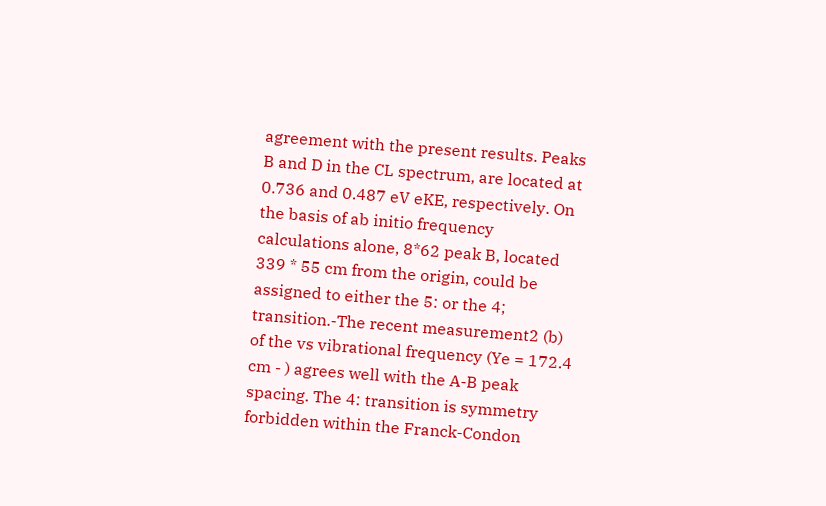agreement with the present results. Peaks B and D in the CL spectrum, are located at 0.736 and 0.487 eV eKE, respectively. On the basis of ab initio frequency calculations alone, 8*62 peak B, located 339 * 55 cm from the origin, could be assigned to either the 5: or the 4; transition.-The recent measurement2 (b) of the vs vibrational frequency (Ye = 172.4 cm - ) agrees well with the A-B peak spacing. The 4: transition is symmetry forbidden within the Franck-Condon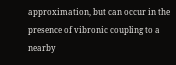approximation, but can occur in the presence of vibronic coupling to a nearby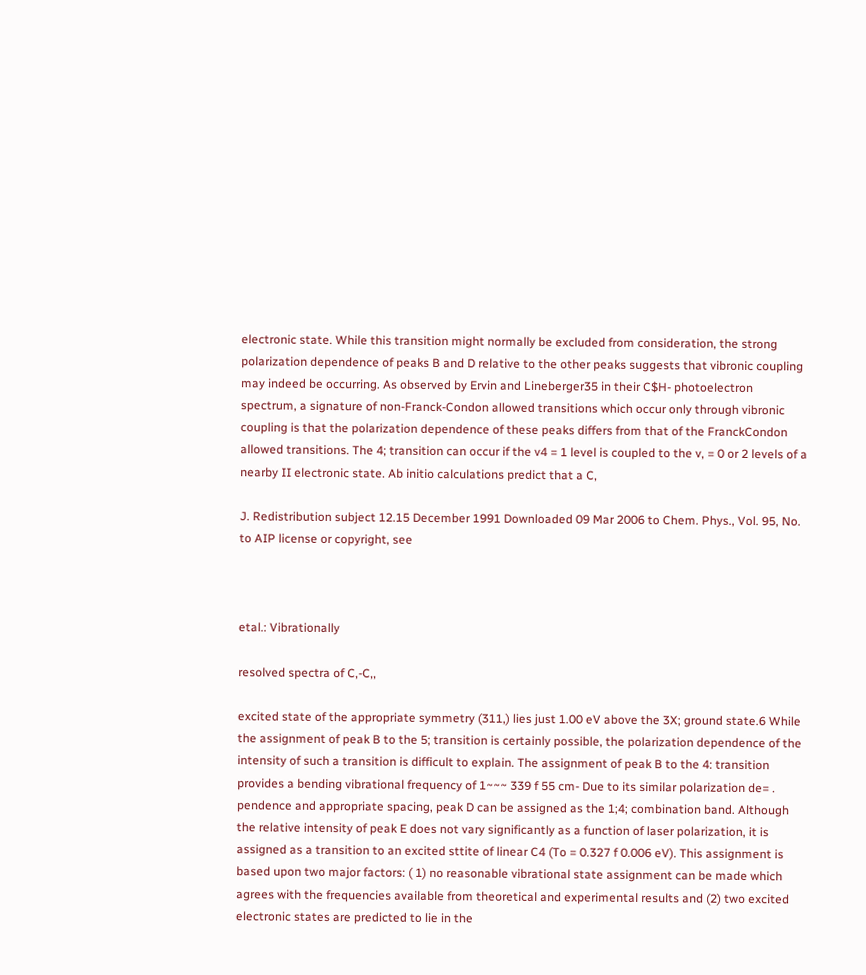electronic state. While this transition might normally be excluded from consideration, the strong polarization dependence of peaks B and D relative to the other peaks suggests that vibronic coupling may indeed be occurring. As observed by Ervin and Lineberger35 in their C$H- photoelectron spectrum, a signature of non-Franck-Condon allowed transitions which occur only through vibronic coupling is that the polarization dependence of these peaks differs from that of the FranckCondon allowed transitions. The 4; transition can occur if the v4 = 1 level is coupled to the v, = 0 or 2 levels of a nearby II electronic state. Ab initio calculations predict that a C,

J. Redistribution subject 12.15 December 1991 Downloaded 09 Mar 2006 to Chem. Phys., Vol. 95, No. to AIP license or copyright, see



etal.: Vibrationally

resolved spectra of C,-C,,

excited state of the appropriate symmetry (311,) lies just 1.00 eV above the 3X; ground state.6 While the assignment of peak B to the 5; transition is certainly possible, the polarization dependence of the intensity of such a transition is difficult to explain. The assignment of peak B to the 4: transition provides a bending vibrational frequency of 1~~~ 339 f 55 cm- Due to its similar polarization de= . pendence and appropriate spacing, peak D can be assigned as the 1;4; combination band. Although the relative intensity of peak E does not vary significantly as a function of laser polarization, it is assigned as a transition to an excited sttite of linear C4 (To = 0.327 f 0.006 eV). This assignment is based upon two major factors: ( 1) no reasonable vibrational state assignment can be made which agrees with the frequencies available from theoretical and experimental results and (2) two excited electronic states are predicted to lie in the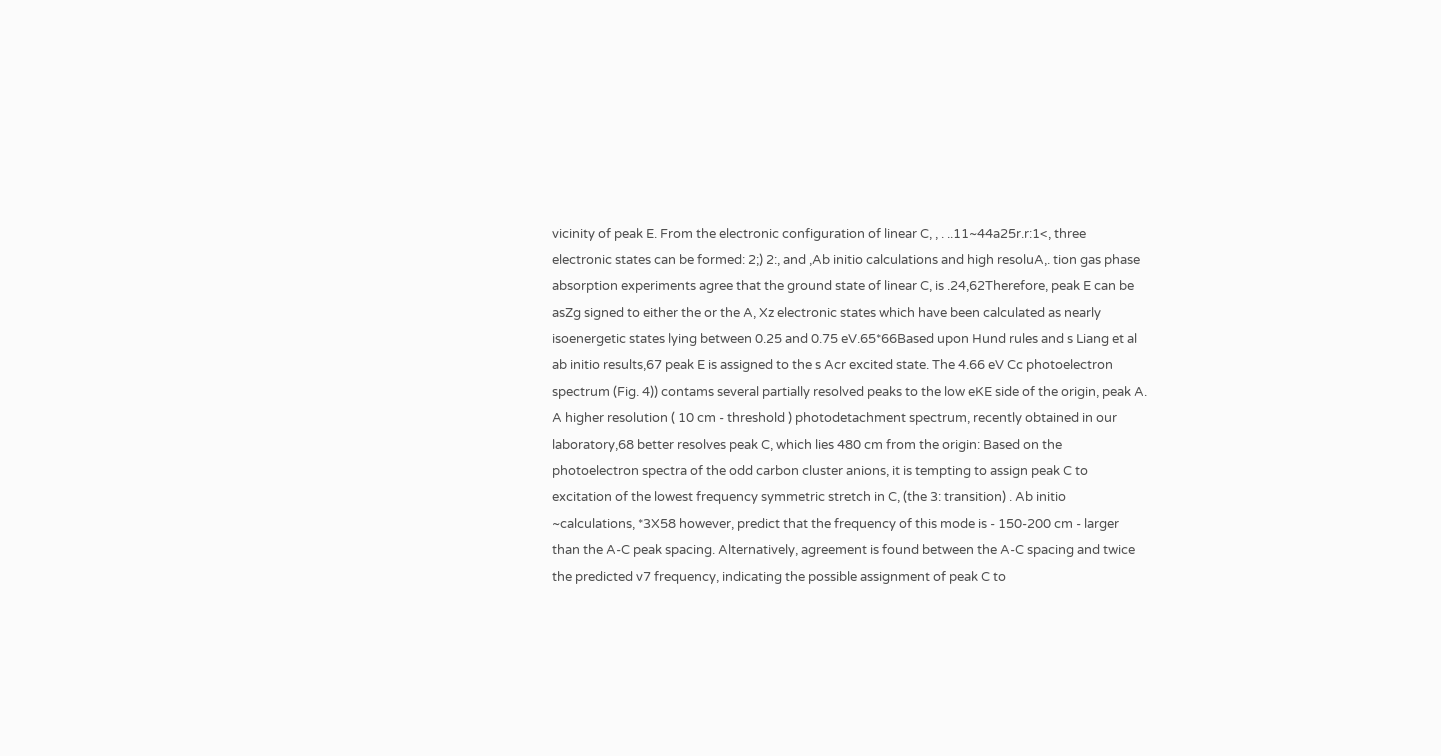vicinity of peak E. From the electronic configuration of linear C, , . ..11~44a25r.r:1<, three electronic states can be formed: 2;) 2:, and ,Ab initio calculations and high resoluA,. tion gas phase absorption experiments agree that the ground state of linear C, is .24,62Therefore, peak E can be asZg signed to either the or the A, Xz electronic states which have been calculated as nearly isoenergetic states lying between 0.25 and 0.75 eV.65*66Based upon Hund rules and s Liang et al ab initio results,67 peak E is assigned to the s Acr excited state. The 4.66 eV Cc photoelectron spectrum (Fig. 4)) contams several partially resolved peaks to the low eKE side of the origin, peak A. A higher resolution ( 10 cm - threshold ) photodetachment spectrum, recently obtained in our laboratory,68 better resolves peak C, which lies 480 cm from the origin: Based on the photoelectron spectra of the odd carbon cluster anions, it is tempting to assign peak C to excitation of the lowest frequency symmetric stretch in C, (the 3: transition) . Ab initio ~calculations, *3X58 however, predict that the frequency of this mode is - 150-200 cm - larger than the A-C peak spacing. Alternatively, agreement is found between the A-C spacing and twice the predicted v7 frequency, indicating the possible assignment of peak C to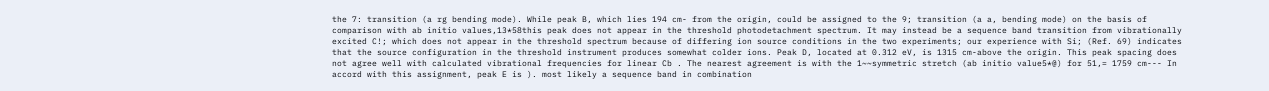the 7: transition (a rg bending mode). While peak B, which lies 194 cm- from the origin, could be assigned to the 9; transition (a a, bending mode) on the basis of comparison with ab initio values,13*58this peak does not appear in the threshold photodetachment spectrum. It may instead be a sequence band transition from vibrationally excited C!; which does not appear in the threshold spectrum because of differing ion source conditions in the two experiments; our experience with Si; (Ref. 69) indicates that the source configuration in the threshold instrument produces somewhat colder ions. Peak D, located at 0.312 eV, is 1315 cm-above the origin. This peak spacing does not agree well with calculated vibrational frequencies for linear Cb . The nearest agreement is with the 1~~symmetric stretch (ab initio value5*@) for 51,= 1759 cm--- In accord with this assignment, peak E is ). most likely a sequence band in combination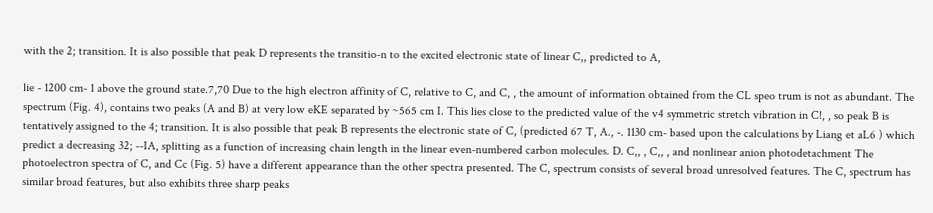with the 2; transition. It is also possible that peak D represents the transitio-n to the excited electronic state of linear C,, predicted to A,

lie - 1200 cm- 1 above the ground state.7,70 Due to the high electron affinity of C, relative to C, and C, , the amount of information obtained from the CL speo trum is not as abundant. The spectrum (Fig. 4), contains two peaks (A and B) at very low eKE separated by ~565 cm I. This lies close to the predicted value of the v4 symmetric stretch vibration in C!, , so peak B is tentatively assigned to the 4; transition. It is also possible that peak B represents the electronic state of C, (predicted 67 T, A., -. 1130 cm- based upon the calculations by Liang et aL6 ) which predict a decreasing 32; --IA, splitting as a function of increasing chain length in the linear even-numbered carbon molecules. D. C,, , C,, , and nonlinear anion photodetachment The photoelectron spectra of C, and Cc (Fig. 5) have a different appearance than the other spectra presented. The C, spectrum consists of several broad unresolved features. The C, spectrum has similar broad features, but also exhibits three sharp peaks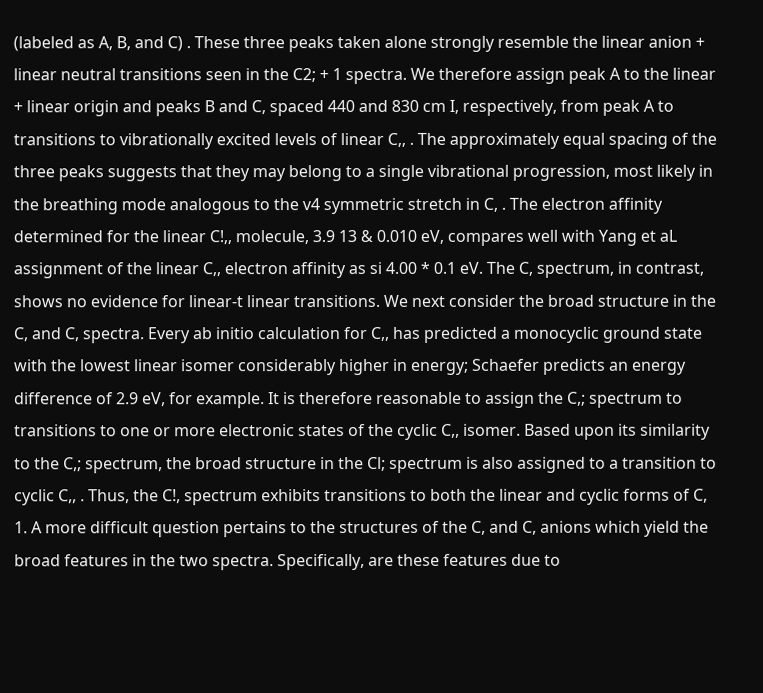(labeled as A, B, and C) . These three peaks taken alone strongly resemble the linear anion + linear neutral transitions seen in the C2; + 1 spectra. We therefore assign peak A to the linear + linear origin and peaks B and C, spaced 440 and 830 cm I, respectively, from peak A to transitions to vibrationally excited levels of linear C,, . The approximately equal spacing of the three peaks suggests that they may belong to a single vibrational progression, most likely in the breathing mode analogous to the v4 symmetric stretch in C, . The electron affinity determined for the linear C!,, molecule, 3.9 13 & 0.010 eV, compares well with Yang et aL assignment of the linear C,, electron affinity as si 4.00 * 0.1 eV. The C, spectrum, in contrast, shows no evidence for linear-t linear transitions. We next consider the broad structure in the C, and C, spectra. Every ab initio calculation for C,, has predicted a monocyclic ground state with the lowest linear isomer considerably higher in energy; Schaefer predicts an energy difference of 2.9 eV, for example. It is therefore reasonable to assign the C,; spectrum to transitions to one or more electronic states of the cyclic C,, isomer. Based upon its similarity to the C,; spectrum, the broad structure in the Cl; spectrum is also assigned to a transition to cyclic C,, . Thus, the C!, spectrum exhibits transitions to both the linear and cyclic forms of C, 1. A more difficult question pertains to the structures of the C, and C, anions which yield the broad features in the two spectra. Specifically, are these features due to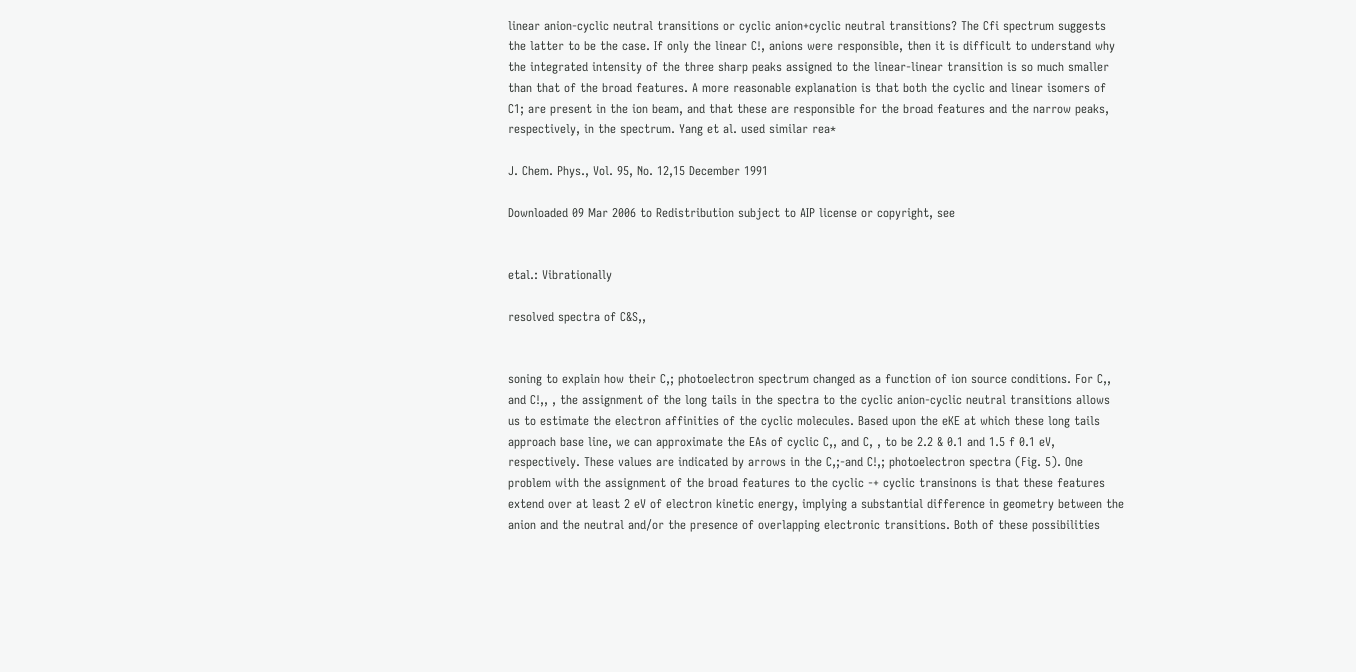linear anion-cyclic neutral transitions or cyclic anion+cyclic neutral transitions? The Cfi spectrum suggests the latter to be the case. If only the linear C!, anions were responsible, then it is difficult to understand why the integrated intensity of the three sharp peaks assigned to the linear-linear transition is so much smaller than that of the broad features. A more reasonable explanation is that both the cyclic and linear isomers of C1; are present in the ion beam, and that these are responsible for the broad features and the narrow peaks, respectively, in the spectrum. Yang et al. used similar rea*

J. Chem. Phys., Vol. 95, No. 12,15 December 1991

Downloaded 09 Mar 2006 to Redistribution subject to AIP license or copyright, see


etal.: Vibrationally

resolved spectra of C&S,,


soning to explain how their C,; photoelectron spectrum changed as a function of ion source conditions. For C,, and C!,, , the assignment of the long tails in the spectra to the cyclic anion-cyclic neutral transitions allows us to estimate the electron affinities of the cyclic molecules. Based upon the eKE at which these long tails approach base line, we can approximate the EAs of cyclic C,, and C, , to be 2.2 & 0.1 and 1.5 f 0.1 eV, respectively. These values are indicated by arrows in the C,;-and C!,; photoelectron spectra (Fig. 5). One problem with the assignment of the broad features to the cyclic -+ cyclic transinons is that these features extend over at least 2 eV of electron kinetic energy, implying a substantial difference in geometry between the anion and the neutral and/or the presence of overlapping electronic transitions. Both of these possibilities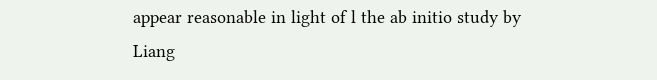appear reasonable in light of l the ab initio study by Liang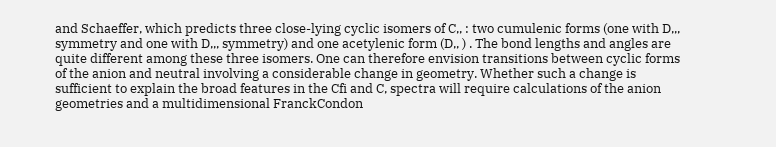and Schaeffer, which predicts three close-lying cyclic isomers of C,, : two cumulenic forms (one with D,,, symmetry and one with D,,, symmetry) and one acetylenic form (D,, ) . The bond lengths and angles are quite different among these three isomers. One can therefore envision transitions between cyclic forms of the anion and neutral involving a considerable change in geometry. Whether such a change is sufficient to explain the broad features in the Cfi and C, spectra will require calculations of the anion geometries and a multidimensional FranckCondon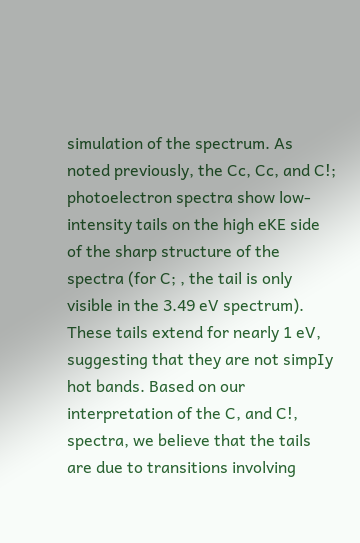simulation of the spectrum. As noted previously, the Cc, Cc, and C!; photoelectron spectra show low-intensity tails on the high eKE side of the sharp structure of the spectra (for C; , the tail is only visible in the 3.49 eV spectrum). These tails extend for nearly 1 eV, suggesting that they are not simpIy hot bands. Based on our interpretation of the C, and C!, spectra, we believe that the tails are due to transitions involving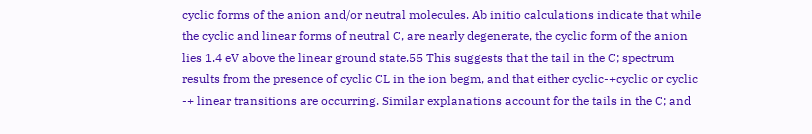cyclic forms of the anion and/or neutral molecules. Ab initio calculations indicate that while the cyclic and linear forms of neutral C, are nearly degenerate, the cyclic form of the anion lies 1.4 eV above the linear ground state.55 This suggests that the tail in the C; spectrum results from the presence of cyclic CL in the ion begm, and that either cyclic-+cyclic or cyclic -+ linear transitions are occurring. Similar explanations account for the tails in the C; and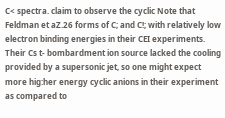C< spectra. claim to observe the cyclic Note that Feldman et aZ.26 forms of C; and C!; with relatively low electron binding energies in their CEI experiments. Their Cs t- bombardment ion source lacked the cooling provided by a supersonic jet, so one might expect more hig:her energy cyclic anions in their experiment as compared to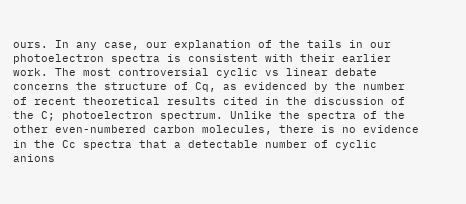ours. In any case, our explanation of the tails in our photoelectron spectra is consistent with their earlier work. The most controversial cyclic vs linear debate concerns the structure of Cq, as evidenced by the number of recent theoretical results cited in the discussion of the C; photoelectron spectrum. Unlike the spectra of the other even-numbered carbon molecules, there is no evidence in the Cc spectra that a detectable number of cyclic anions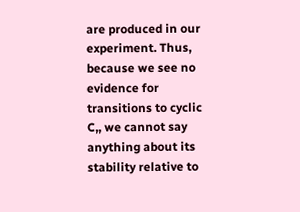are produced in our experiment. Thus, because we see no evidence for transitions to cyclic C,, we cannot say anything about its stability relative to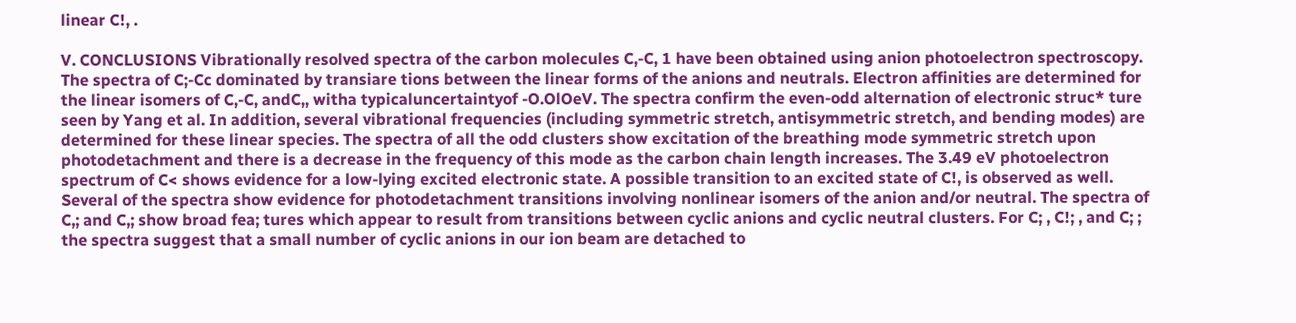linear C!, .

V. CONCLUSIONS Vibrationally resolved spectra of the carbon molecules C,-C, 1 have been obtained using anion photoelectron spectroscopy. The spectra of C;-Cc dominated by transiare tions between the linear forms of the anions and neutrals. Electron affinities are determined for the linear isomers of C,-C, andC,, witha typicaluncertaintyof -O.OlOeV. The spectra confirm the even-odd alternation of electronic struc* ture seen by Yang et al. In addition, several vibrational frequencies (including symmetric stretch, antisymmetric stretch, and bending modes) are determined for these linear species. The spectra of all the odd clusters show excitation of the breathing mode symmetric stretch upon photodetachment and there is a decrease in the frequency of this mode as the carbon chain length increases. The 3.49 eV photoelectron spectrum of C< shows evidence for a low-lying excited electronic state. A possible transition to an excited state of C!, is observed as well. Several of the spectra show evidence for photodetachment transitions involving nonlinear isomers of the anion and/or neutral. The spectra of C,; and C,; show broad fea; tures which appear to result from transitions between cyclic anions and cyclic neutral clusters. For C; , C!; , and C; ; the spectra suggest that a small number of cyclic anions in our ion beam are detached to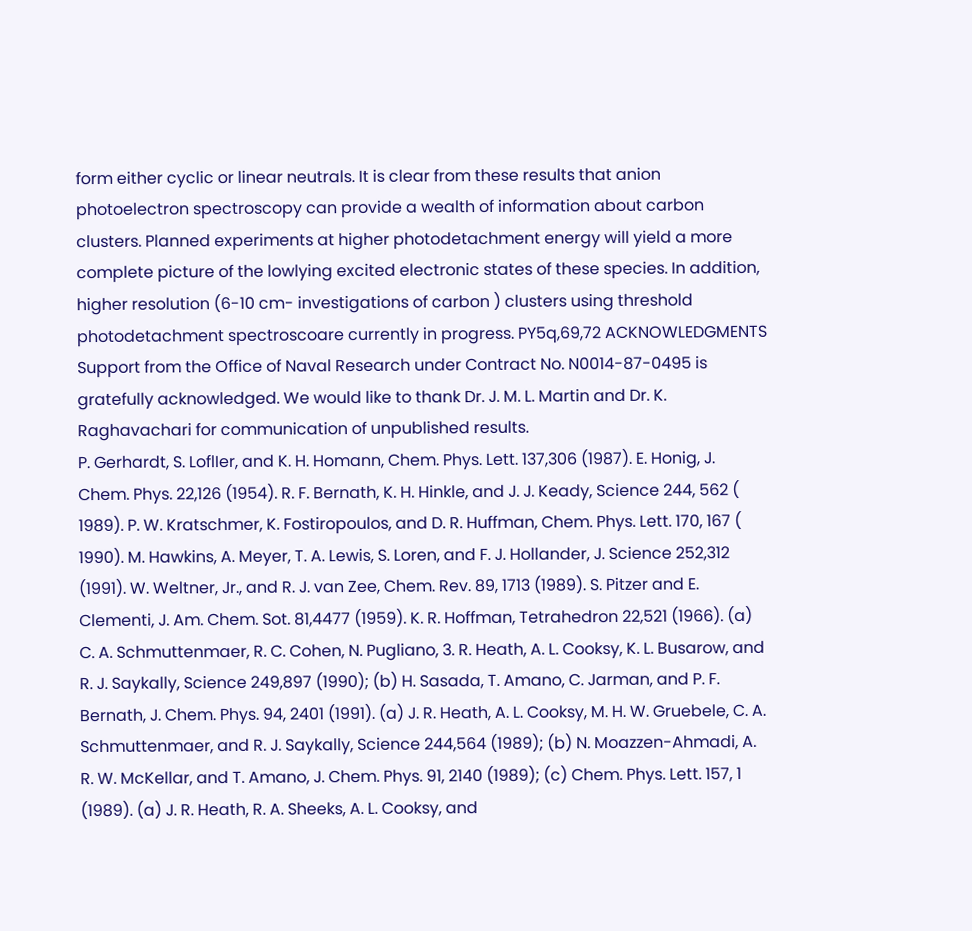form either cyclic or linear neutrals. It is clear from these results that anion photoelectron spectroscopy can provide a wealth of information about carbon clusters. Planned experiments at higher photodetachment energy will yield a more complete picture of the lowlying excited electronic states of these species. In addition, higher resolution (6-10 cm- investigations of carbon ) clusters using threshold photodetachment spectroscoare currently in progress. PY5q,69,72 ACKNOWLEDGMENTS Support from the Office of Naval Research under Contract No. N0014-87-0495 is gratefully acknowledged. We would like to thank Dr. J. M. L. Martin and Dr. K. Raghavachari for communication of unpublished results.
P. Gerhardt, S. LoflIer, and K. H. Homann, Chem. Phys. Lett. 137,306 (1987). E. Honig, J. Chem. Phys. 22,126 (1954). R. F. Bernath, K. H. Hinkle, and J. J. Keady, Science 244, 562 ( 1989). P. W. Kratschmer, K. Fostiropoulos, and D. R. Huffman, Chem. Phys. Lett. 170, 167 ( 1990). M. Hawkins, A. Meyer, T. A. Lewis, S. Loren, and F. J. Hollander, J. Science 252,312 (1991). W. Weltner, Jr., and R. J. van Zee, Chem. Rev. 89, 1713 (1989). S. Pitzer and E. Clementi, J. Am. Chem. Sot. 81,4477 (1959). K. R. Hoffman, Tetrahedron 22,521 (1966). (a) C. A. Schmuttenmaer, R. C. Cohen, N. Pugliano, 3. R. Heath, A. L. Cooksy, K. L. Busarow, and R. J. Saykally, Science 249,897 (1990); (b) H. Sasada, T. Amano, C. Jarman, and P. F. Bernath, J. Chem. Phys. 94, 2401 (1991). (a) J. R. Heath, A. L. Cooksy, M. H. W. Gruebele, C. A. Schmuttenmaer, and R. J. Saykally, Science 244,564 (1989); (b) N. Moazzen-Ahmadi, A. R. W. McKellar, and T. Amano, J. Chem. Phys. 91, 2140 (1989); (c) Chem. Phys. Lett. 157, 1 (1989). (a) J. R. Heath, R. A. Sheeks, A. L. Cooksy, and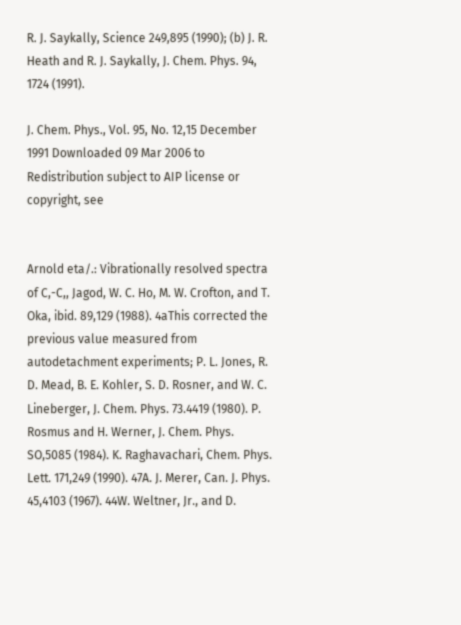R. J. Saykally, Science 249,895 (1990); (b) J. R. Heath and R. J. Saykally, J. Chem. Phys. 94, 1724 (1991).

J. Chem. Phys., Vol. 95, No. 12,15 December 1991 Downloaded 09 Mar 2006 to Redistribution subject to AIP license or copyright, see


Arnold eta/.: Vibrationally resolved spectra of C,-C,, Jagod, W. C. Ho, M. W. Crofton, and T. Oka, ibid. 89,129 (1988). 4aThis corrected the previous value measured from autodetachment experiments; P. L. Jones, R. D. Mead, B. E. Kohler, S. D. Rosner, and W. C. Lineberger, J. Chem. Phys. 73.4419 (1980). P. Rosmus and H. Werner, J. Chem. Phys. SO,5085 (1984). K. Raghavachari, Chem. Phys. Lett. 171,249 (1990). 47A. J. Merer, Can. J. Phys. 45,4103 (1967). 44W. Weltner, Jr., and D.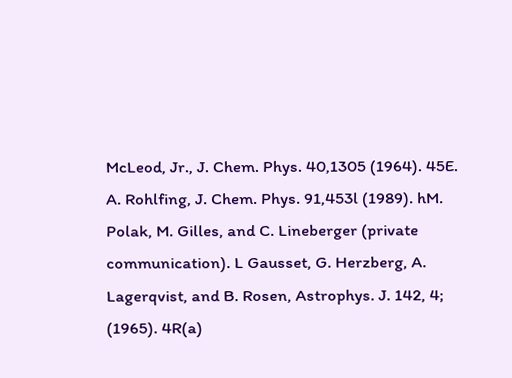McLeod, Jr., J. Chem. Phys. 40,1305 (1964). 45E. A. Rohlfing, J. Chem. Phys. 91,453l (1989). hM. Polak, M. Gilles, and C. Lineberger (private communication). L Gausset, G. Herzberg, A. Lagerqvist, and B. Rosen, Astrophys. J. 142, 4; (1965). 4R(a)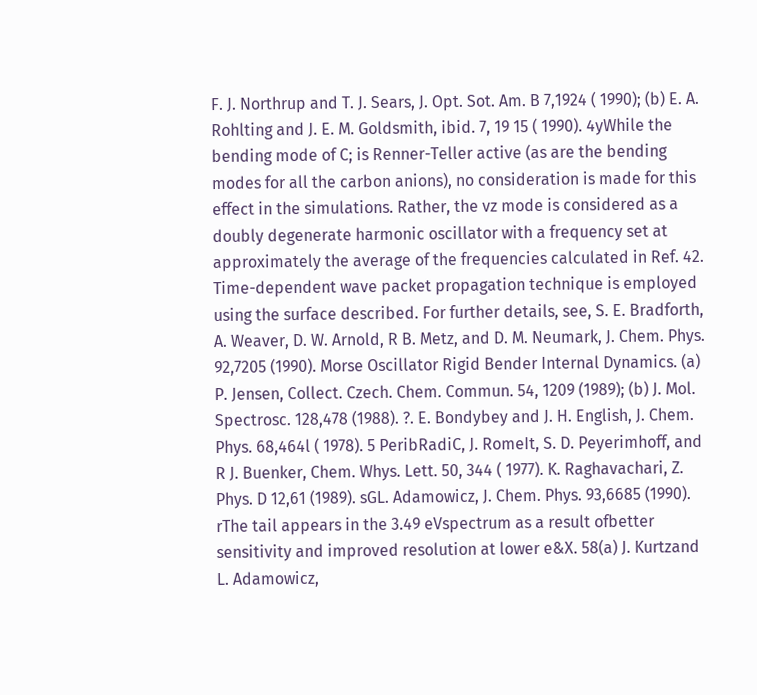F. J. Northrup and T. J. Sears, J. Opt. Sot. Am. B 7,1924 ( 1990); (b) E. A. Rohlting and J. E. M. Goldsmith, ibid. 7, 19 15 ( 1990). 4yWhile the bending mode of C; is Renner-Teller active (as are the bending modes for all the carbon anions), no consideration is made for this effect in the simulations. Rather, the vz mode is considered as a doubly degenerate harmonic oscillator with a frequency set at approximately the average of the frequencies calculated in Ref. 42. Time-dependent wave packet propagation technique is employed using the surface described. For further details, see, S. E. Bradforth, A. Weaver, D. W. Arnold, R B. Metz, and D. M. Neumark, J. Chem. Phys. 92,7205 (1990). Morse Oscillator Rigid Bender Internal Dynamics. (a) P. Jensen, Collect. Czech. Chem. Commun. 54, 1209 (1989); (b) J. Mol. Spectrosc. 128,478 (1988). ?. E. Bondybey and J. H. English, J. Chem. Phys. 68,464l ( 1978). 5 PeribRadiC, J. RomeIt, S. D. Peyerimhoff, and R J. Buenker, Chem. Whys. Lett. 50, 344 ( 1977). K. Raghavachari, Z. Phys. D 12,61 (1989). sGL. Adamowicz, J. Chem. Phys. 93,6685 (1990). rThe tail appears in the 3.49 eVspectrum as a result ofbetter sensitivity and improved resolution at lower e&X. 58(a) J. Kurtzand L. Adamowicz,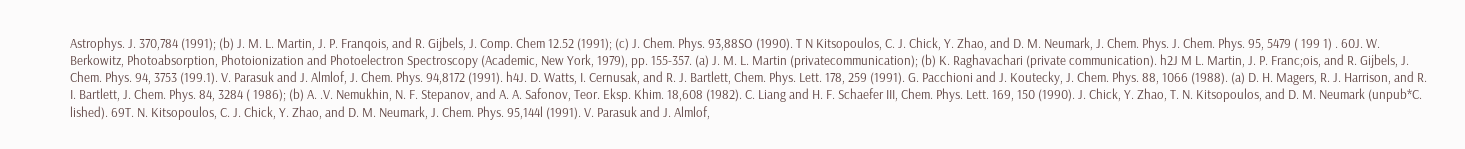Astrophys. J. 370,784 (1991); (b) J. M. L. Martin, J. P. Franqois, and R. Gijbels, J. Comp. Chem 12.52 (1991); (c) J. Chem. Phys. 93,88SO (1990). T N Kitsopoulos, C. J. Chick, Y. Zhao, and D. M. Neumark, J. Chem. Phys. J. Chem. Phys. 95, 5479 ( 199 1) . 60J. W. Berkowitz, Photoabsorption, Photoionization and Photoelectron Spectroscopy (Academic, New York, 1979), pp. 155-357. (a) J. M. L. Martin (privatecommunication); (b) K. Raghavachari (private communication). h2J M L. Martin, J. P. Franc;ois, and R. Gijbels, J. Chem. Phys. 94, 3753 (199.1). V. Parasuk and J. Almlof, J. Chem. Phys. 94,8172 (1991). h4J. D. Watts, I. Cernusak, and R. J. Bartlett, Chem. Phys. Lett. 178, 259 (1991). G. Pacchioni and J. Koutecky, J. Chem. Phys. 88, 1066 (1988). (a) D. H. Magers, R. J. Harrison, and R. I. Bartlett, J. Chem. Phys. 84, 3284 ( 1986); (b) A. .V. Nemukhin, N. F. Stepanov, and A. A. Safonov, Teor. Eksp. Khim. 18,608 (1982). C. Liang and H. F. Schaefer III, Chem. Phys. Lett. 169, 150 (1990). J. Chick, Y. Zhao, T. N. Kitsopoulos, and D. M. Neumark (unpub*C. lished). 69T. N. Kitsopoulos, C. J. Chick, Y. Zhao, and D. M. Neumark, J. Chem. Phys. 95,144l (1991). V. Parasuk and J. Almlof,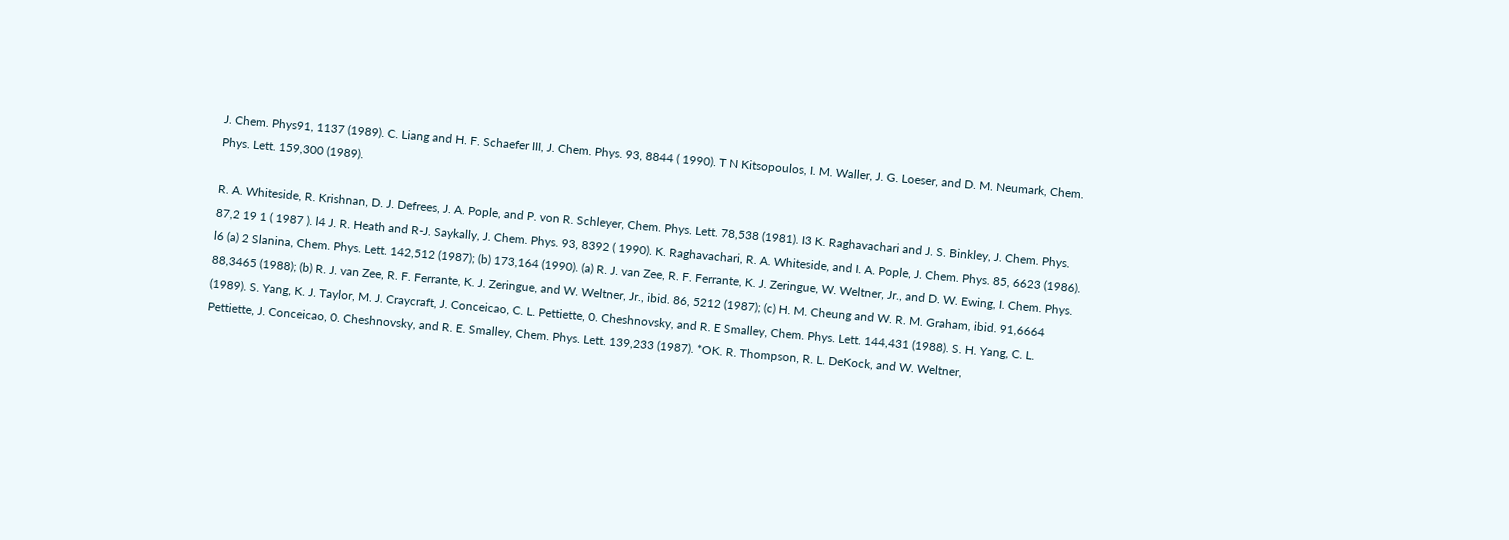J. Chem. Phys91, 1137 (1989). C. Liang and H. F. Schaefer III, J. Chem. Phys. 93, 8844 ( 1990). T N Kitsopoulos, I. M. Waller, J. G. Loeser, and D. M. Neumark, Chem. Phys. Lett. 159,300 (1989).

R. A. Whiteside, R. Krishnan, D. J. Defrees, J. A. Pople, and P. von R. Schleyer, Chem. Phys. Lett. 78,538 (1981). I3 K. Raghavachari and J. S. Binkley, J. Chem. Phys. 87,2 19 1 ( 1987 ). l4 J. R. Heath and R-J. Saykally, J. Chem. Phys. 93, 8392 ( 1990). K. Raghavachari, R. A. Whiteside, and I. A. Pople, J. Chem. Phys. 85, 6623 (1986). l6 (a) 2 Slanina, Chem. Phys. Lett. 142,512 (1987); (b) 173,164 (1990). (a) R. J. van Zee, R. F. Ferrante, K. J. Zeringue, W. Weltner, Jr., and D. W. Ewing, I. Chem. Phys. 88,3465 (1988); (b) R. J. van Zee, R. F. Ferrante, K. J. Zeringue, and W. Weltner, Jr., ibid. 86, 5212 (1987); (c) H. M. Cheung and W. R. M. Graham, ibid. 91,6664 (1989). S. Yang, K. J. Taylor, M. J. Craycraft, J. Conceicao, C. L. Pettiette, 0. Cheshnovsky, and R. E Smalley, Chem. Phys. Lett. 144,431 (1988). S. H. Yang, C. L. Pettiette, J. Conceicao, 0. Cheshnovsky, and R. E. Smalley, Chem. Phys. Lett. 139,233 (1987). *OK. R. Thompson, R. L. DeKock, and W. Weltner,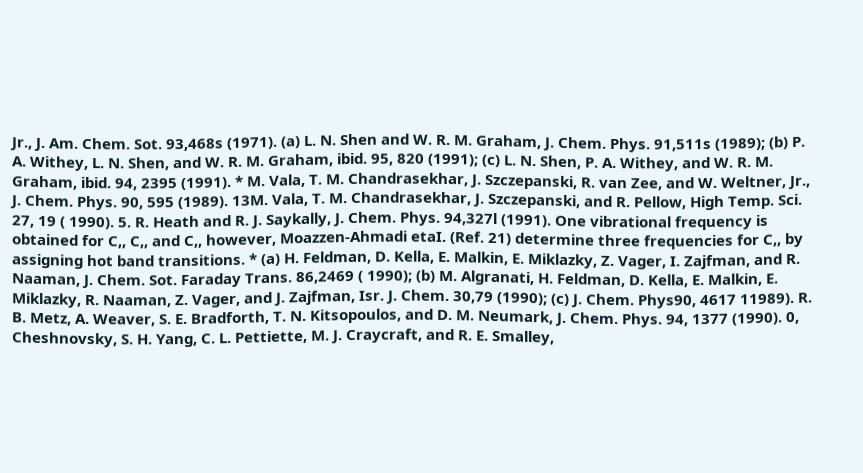Jr., J. Am. Chem. Sot. 93,468s (1971). (a) L. N. Shen and W. R. M. Graham, J. Chem. Phys. 91,511s (1989); (b) P. A. Withey, L. N. Shen, and W. R. M. Graham, ibid. 95, 820 (1991); (c) L. N. Shen, P. A. Withey, and W. R. M. Graham, ibid. 94, 2395 (1991). * M. Vala, T. M. Chandrasekhar, J. Szczepanski, R. van Zee, and W. Weltner, Jr., J. Chem. Phys. 90, 595 (1989). 13M. Vala, T. M. Chandrasekhar, J. Szczepanski, and R. Pellow, High Temp. Sci. 27, 19 ( 1990). 5. R. Heath and R. J. Saykally, J. Chem. Phys. 94,327l (1991). One vibrational frequency is obtained for C,, C,, and C,, however, Moazzen-Ahmadi etaI. (Ref. 21) determine three frequencies for C,, by assigning hot band transitions. * (a) H. Feldman, D. Kella, E. Malkin, E. Miklazky, Z. Vager, I. Zajfman, and R. Naaman, J. Chem. Sot. Faraday Trans. 86,2469 ( 1990); (b) M. Algranati, H. Feldman, D. Kella, E. Malkin, E. Miklazky, R. Naaman, Z. Vager, and J. Zajfman, Isr. J. Chem. 30,79 (1990); (c) J. Chem. Phys90, 4617 11989). R. B. Metz, A. Weaver, S. E. Bradforth, T. N. Kitsopoulos, and D. M. Neumark, J. Chem. Phys. 94, 1377 (1990). 0, Cheshnovsky, S. H. Yang, C. L. Pettiette, M. J. Craycraft, and R. E. Smalley,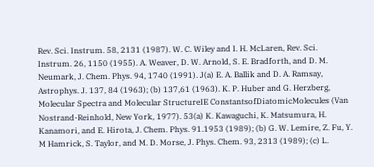Rev. Sci. Instrum. 58, 2131 (1987). W. C. Wiley and I. H. McLaren, Rev. Sci. Instrum. 26, 1150 (1955). A. Weaver, D. W. Arnold, S. E. Bradforth, and D. M. Neumark, J. Chem. Phys. 94, 1740 (1991). J(a) E. A. Ballik and D. A. Ramsay, Astrophys. J. 137, 84 (1963); (b) 137,61 (1963). K. P. Huber and G. Herzberg, Molecular Spectra and Molecular StructureIE ConstantsofDiatomicMolecules (Van Nostrand-Reinhold, New York, 1977). 53(a) K. Kawaguchi, K. Matsumura, H. Kanamori, and E. Hirota, J. Chem. Phys. 91.1953 (1989); (b) G. W. Lemire, Z. Fu, Y. M Hamrick, S. Taylor, and M. D. Morse, J. Phys. Chem. 93, 2313 (1989); (c) L.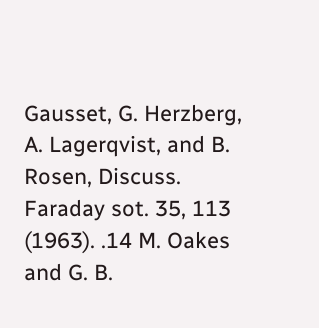Gausset, G. Herzberg, A. Lagerqvist, and B. Rosen, Discuss. Faraday sot. 35, 113 (1963). .14 M. Oakes and G. B.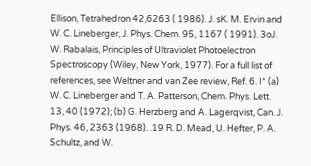Ellison, Tetrahedron 42,6263 ( 1986). J. sK. M. Ervin and W. C. Lineberger, J. Phys. Chem. 95, 1167 ( 1991). 3oJ. W. Rabalais, Principles of Ultraviolet Photoelectron Spectroscopy (Wiley, New York, 1977). For a full list of references, see Weltner and van Zee review, Ref. 6. I* (a) W. C. Lineberger and T. A. Patterson, Chem. Phys. Lett. 13, 40 (1972); (b) G. Herzberg and A. Lagerqvist, Can. J. Phys. 46, 2363 (1968). .19 R. D. Mead, U. Hefter, P. A. Schultz, and W.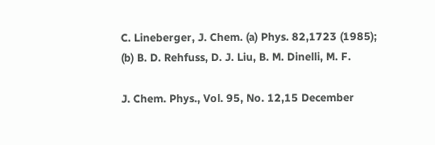C. Lineberger, J. Chem. (a) Phys. 82,1723 (1985); (b) B. D. Rehfuss, D. J. Liu, B. M. Dinelli, M. F.

J. Chem. Phys., Vol. 95, No. 12,15 December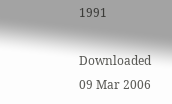1991

Downloaded 09 Mar 2006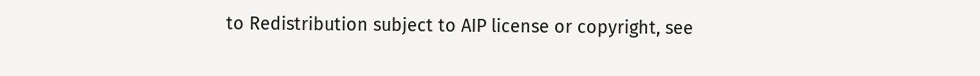to Redistribution subject to AIP license or copyright, see